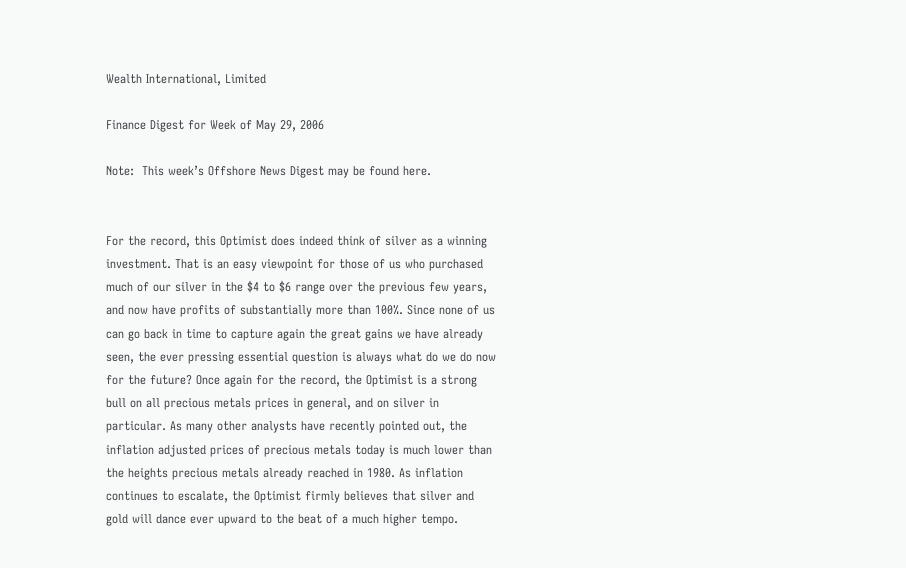Wealth International, Limited

Finance Digest for Week of May 29, 2006

Note:  This week’s Offshore News Digest may be found here.


For the record, this Optimist does indeed think of silver as a winning investment. That is an easy viewpoint for those of us who purchased much of our silver in the $4 to $6 range over the previous few years, and now have profits of substantially more than 100%. Since none of us can go back in time to capture again the great gains we have already seen, the ever pressing essential question is always what do we do now for the future? Once again for the record, the Optimist is a strong bull on all precious metals prices in general, and on silver in particular. As many other analysts have recently pointed out, the inflation adjusted prices of precious metals today is much lower than the heights precious metals already reached in 1980. As inflation continues to escalate, the Optimist firmly believes that silver and gold will dance ever upward to the beat of a much higher tempo.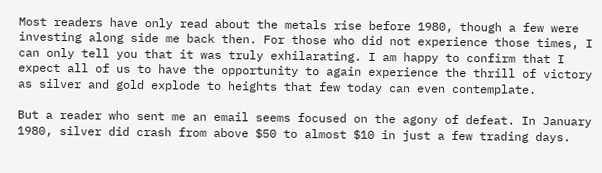Most readers have only read about the metals rise before 1980, though a few were investing along side me back then. For those who did not experience those times, I can only tell you that it was truly exhilarating. I am happy to confirm that I expect all of us to have the opportunity to again experience the thrill of victory as silver and gold explode to heights that few today can even contemplate.

But a reader who sent me an email seems focused on the agony of defeat. In January 1980, silver did crash from above $50 to almost $10 in just a few trading days.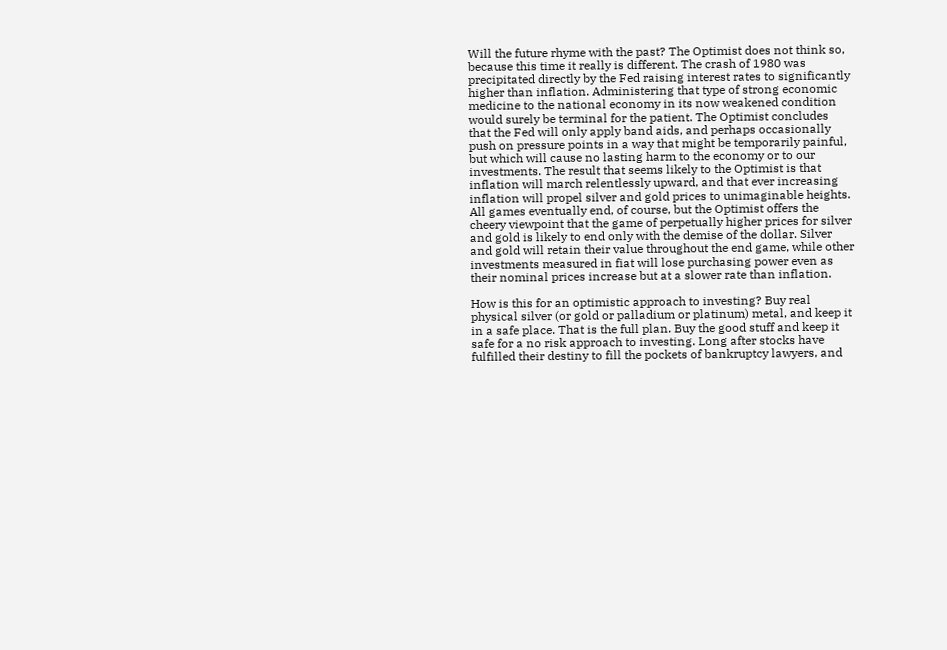Will the future rhyme with the past? The Optimist does not think so, because this time it really is different. The crash of 1980 was precipitated directly by the Fed raising interest rates to significantly higher than inflation. Administering that type of strong economic medicine to the national economy in its now weakened condition would surely be terminal for the patient. The Optimist concludes that the Fed will only apply band aids, and perhaps occasionally push on pressure points in a way that might be temporarily painful, but which will cause no lasting harm to the economy or to our investments. The result that seems likely to the Optimist is that inflation will march relentlessly upward, and that ever increasing inflation will propel silver and gold prices to unimaginable heights. All games eventually end, of course, but the Optimist offers the cheery viewpoint that the game of perpetually higher prices for silver and gold is likely to end only with the demise of the dollar. Silver and gold will retain their value throughout the end game, while other investments measured in fiat will lose purchasing power even as their nominal prices increase but at a slower rate than inflation.

How is this for an optimistic approach to investing? Buy real physical silver (or gold or palladium or platinum) metal, and keep it in a safe place. That is the full plan. Buy the good stuff and keep it safe for a no risk approach to investing. Long after stocks have fulfilled their destiny to fill the pockets of bankruptcy lawyers, and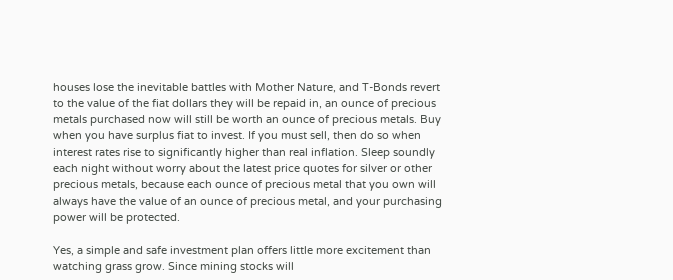houses lose the inevitable battles with Mother Nature, and T-Bonds revert to the value of the fiat dollars they will be repaid in, an ounce of precious metals purchased now will still be worth an ounce of precious metals. Buy when you have surplus fiat to invest. If you must sell, then do so when interest rates rise to significantly higher than real inflation. Sleep soundly each night without worry about the latest price quotes for silver or other precious metals, because each ounce of precious metal that you own will always have the value of an ounce of precious metal, and your purchasing power will be protected.

Yes, a simple and safe investment plan offers little more excitement than watching grass grow. Since mining stocks will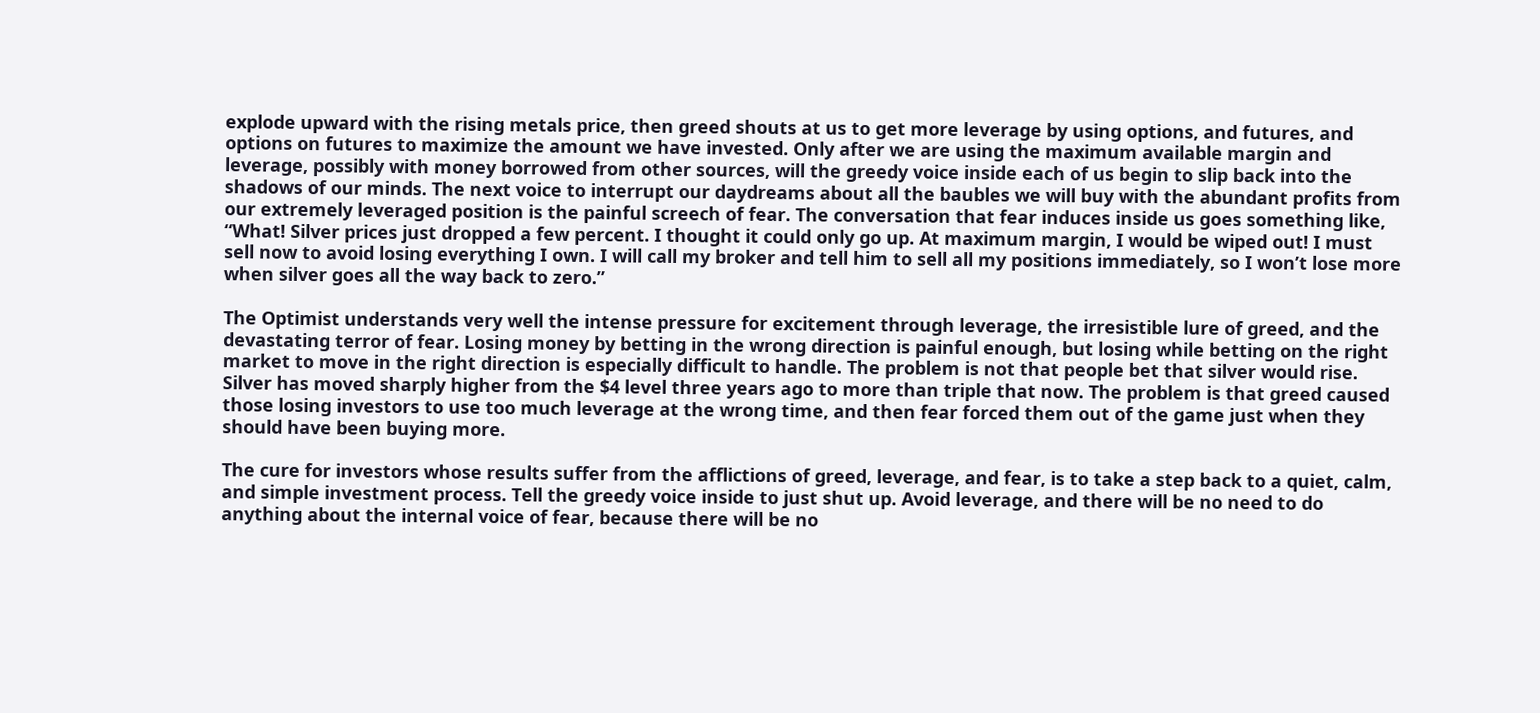explode upward with the rising metals price, then greed shouts at us to get more leverage by using options, and futures, and options on futures to maximize the amount we have invested. Only after we are using the maximum available margin and leverage, possibly with money borrowed from other sources, will the greedy voice inside each of us begin to slip back into the shadows of our minds. The next voice to interrupt our daydreams about all the baubles we will buy with the abundant profits from our extremely leveraged position is the painful screech of fear. The conversation that fear induces inside us goes something like, “What! Silver prices just dropped a few percent. I thought it could only go up. At maximum margin, I would be wiped out! I must sell now to avoid losing everything I own. I will call my broker and tell him to sell all my positions immediately, so I won’t lose more when silver goes all the way back to zero.”

The Optimist understands very well the intense pressure for excitement through leverage, the irresistible lure of greed, and the devastating terror of fear. Losing money by betting in the wrong direction is painful enough, but losing while betting on the right market to move in the right direction is especially difficult to handle. The problem is not that people bet that silver would rise. Silver has moved sharply higher from the $4 level three years ago to more than triple that now. The problem is that greed caused those losing investors to use too much leverage at the wrong time, and then fear forced them out of the game just when they should have been buying more.

The cure for investors whose results suffer from the afflictions of greed, leverage, and fear, is to take a step back to a quiet, calm, and simple investment process. Tell the greedy voice inside to just shut up. Avoid leverage, and there will be no need to do anything about the internal voice of fear, because there will be no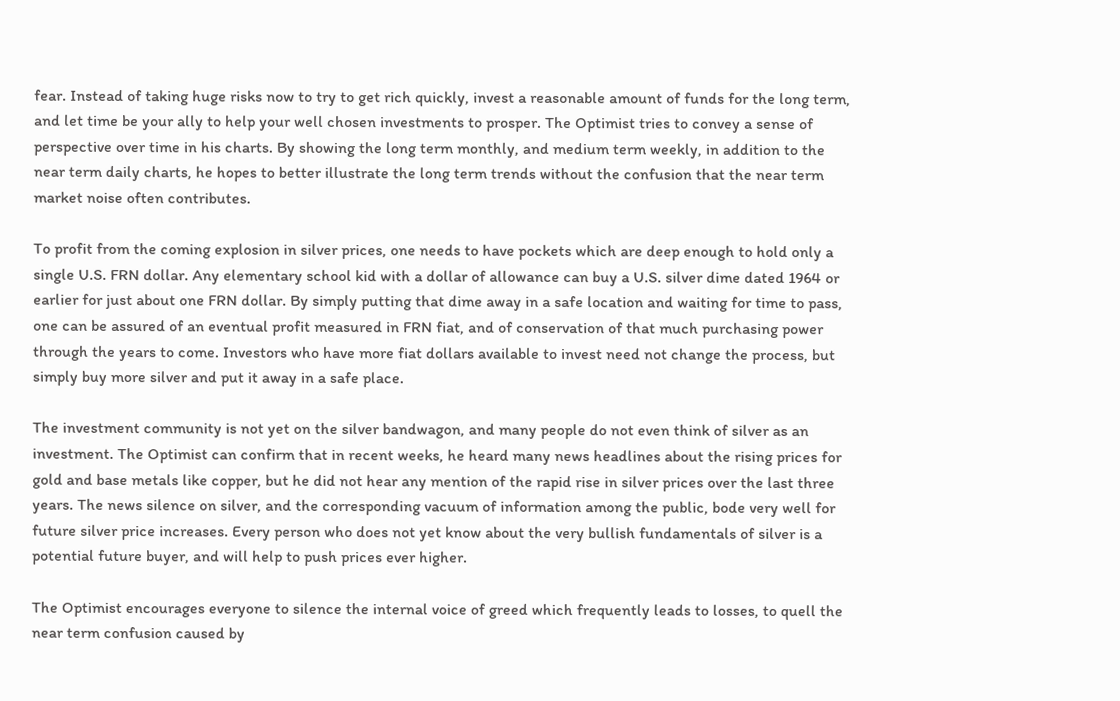fear. Instead of taking huge risks now to try to get rich quickly, invest a reasonable amount of funds for the long term, and let time be your ally to help your well chosen investments to prosper. The Optimist tries to convey a sense of perspective over time in his charts. By showing the long term monthly, and medium term weekly, in addition to the near term daily charts, he hopes to better illustrate the long term trends without the confusion that the near term market noise often contributes.

To profit from the coming explosion in silver prices, one needs to have pockets which are deep enough to hold only a single U.S. FRN dollar. Any elementary school kid with a dollar of allowance can buy a U.S. silver dime dated 1964 or earlier for just about one FRN dollar. By simply putting that dime away in a safe location and waiting for time to pass, one can be assured of an eventual profit measured in FRN fiat, and of conservation of that much purchasing power through the years to come. Investors who have more fiat dollars available to invest need not change the process, but simply buy more silver and put it away in a safe place.

The investment community is not yet on the silver bandwagon, and many people do not even think of silver as an investment. The Optimist can confirm that in recent weeks, he heard many news headlines about the rising prices for gold and base metals like copper, but he did not hear any mention of the rapid rise in silver prices over the last three years. The news silence on silver, and the corresponding vacuum of information among the public, bode very well for future silver price increases. Every person who does not yet know about the very bullish fundamentals of silver is a potential future buyer, and will help to push prices ever higher.

The Optimist encourages everyone to silence the internal voice of greed which frequently leads to losses, to quell the near term confusion caused by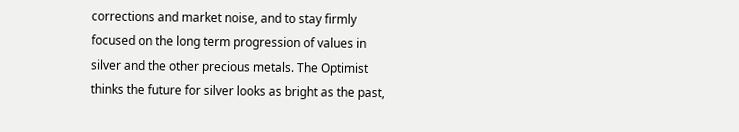corrections and market noise, and to stay firmly focused on the long term progression of values in silver and the other precious metals. The Optimist thinks the future for silver looks as bright as the past,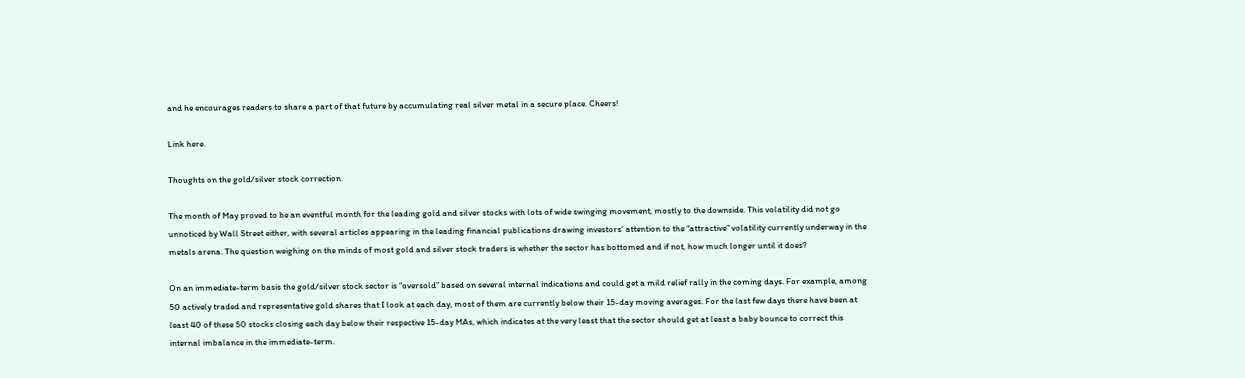and he encourages readers to share a part of that future by accumulating real silver metal in a secure place. Cheers!

Link here.

Thoughts on the gold/silver stock correction.

The month of May proved to be an eventful month for the leading gold and silver stocks with lots of wide swinging movement, mostly to the downside. This volatility did not go unnoticed by Wall Street either, with several articles appearing in the leading financial publications drawing investors’ attention to the “attractive” volatility currently underway in the metals arena. The question weighing on the minds of most gold and silver stock traders is whether the sector has bottomed and if not, how much longer until it does?

On an immediate-term basis the gold/silver stock sector is “oversold” based on several internal indications and could get a mild relief rally in the coming days. For example, among 50 actively traded and representative gold shares that I look at each day, most of them are currently below their 15-day moving averages. For the last few days there have been at least 40 of these 50 stocks closing each day below their respective 15-day MAs, which indicates at the very least that the sector should get at least a baby bounce to correct this internal imbalance in the immediate-term.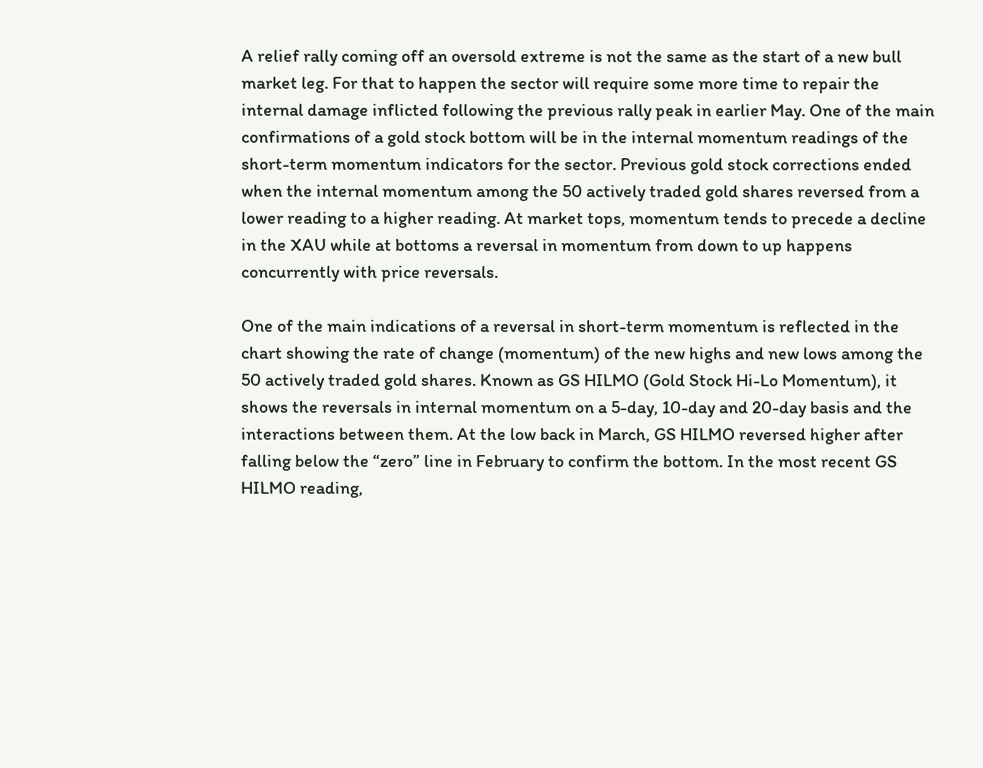A relief rally coming off an oversold extreme is not the same as the start of a new bull market leg. For that to happen the sector will require some more time to repair the internal damage inflicted following the previous rally peak in earlier May. One of the main confirmations of a gold stock bottom will be in the internal momentum readings of the short-term momentum indicators for the sector. Previous gold stock corrections ended when the internal momentum among the 50 actively traded gold shares reversed from a lower reading to a higher reading. At market tops, momentum tends to precede a decline in the XAU while at bottoms a reversal in momentum from down to up happens concurrently with price reversals.

One of the main indications of a reversal in short-term momentum is reflected in the chart showing the rate of change (momentum) of the new highs and new lows among the 50 actively traded gold shares. Known as GS HILMO (Gold Stock Hi-Lo Momentum), it shows the reversals in internal momentum on a 5-day, 10-day and 20-day basis and the interactions between them. At the low back in March, GS HILMO reversed higher after falling below the “zero” line in February to confirm the bottom. In the most recent GS HILMO reading,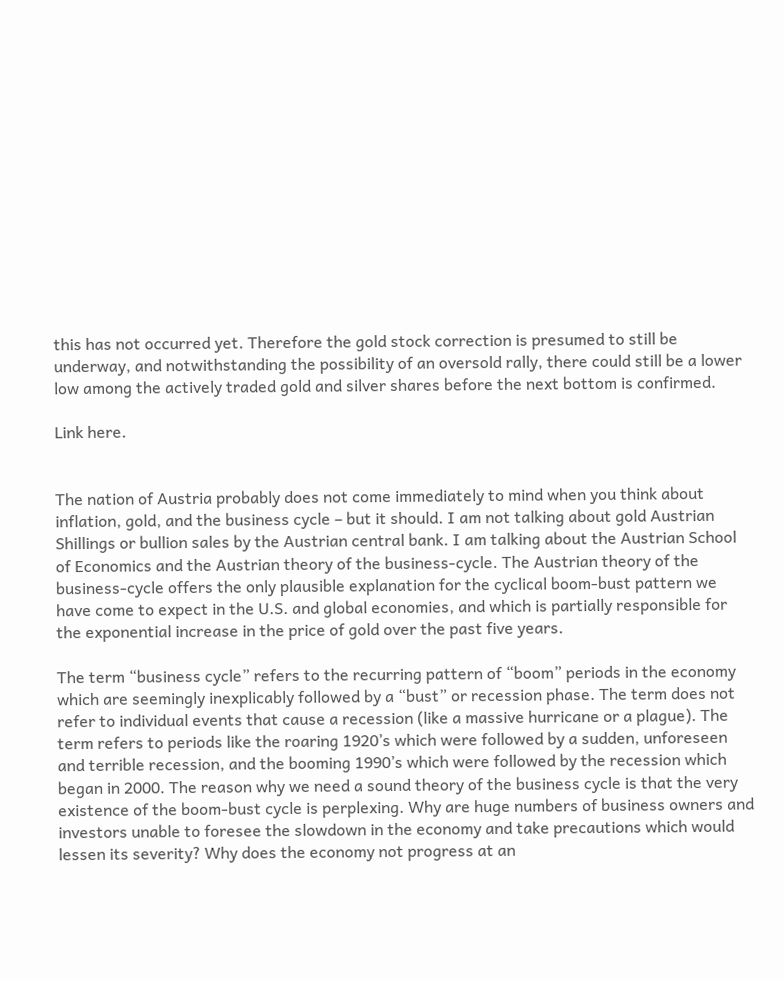this has not occurred yet. Therefore the gold stock correction is presumed to still be underway, and notwithstanding the possibility of an oversold rally, there could still be a lower low among the actively traded gold and silver shares before the next bottom is confirmed.

Link here.


The nation of Austria probably does not come immediately to mind when you think about inflation, gold, and the business cycle – but it should. I am not talking about gold Austrian Shillings or bullion sales by the Austrian central bank. I am talking about the Austrian School of Economics and the Austrian theory of the business-cycle. The Austrian theory of the business-cycle offers the only plausible explanation for the cyclical boom-bust pattern we have come to expect in the U.S. and global economies, and which is partially responsible for the exponential increase in the price of gold over the past five years.

The term “business cycle” refers to the recurring pattern of “boom” periods in the economy which are seemingly inexplicably followed by a “bust” or recession phase. The term does not refer to individual events that cause a recession (like a massive hurricane or a plague). The term refers to periods like the roaring 1920’s which were followed by a sudden, unforeseen and terrible recession, and the booming 1990’s which were followed by the recession which began in 2000. The reason why we need a sound theory of the business cycle is that the very existence of the boom-bust cycle is perplexing. Why are huge numbers of business owners and investors unable to foresee the slowdown in the economy and take precautions which would lessen its severity? Why does the economy not progress at an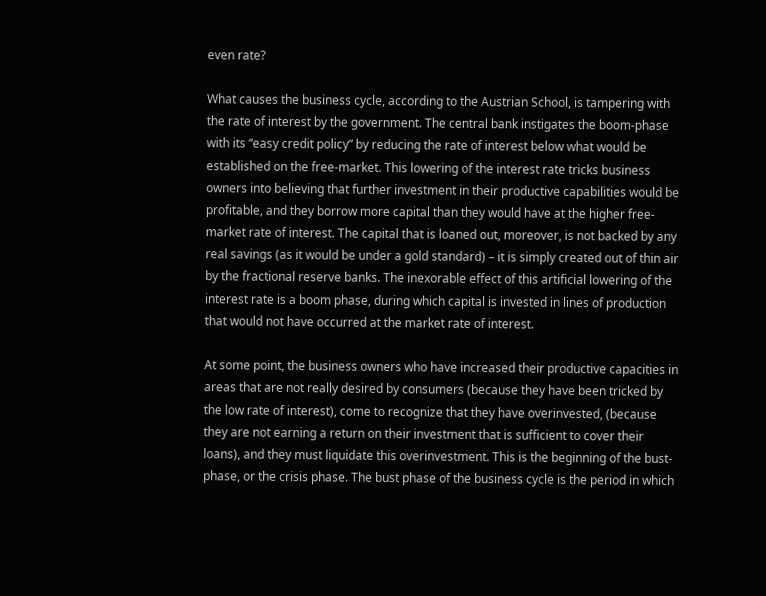even rate?

What causes the business cycle, according to the Austrian School, is tampering with the rate of interest by the government. The central bank instigates the boom-phase with its “easy credit policy” by reducing the rate of interest below what would be established on the free-market. This lowering of the interest rate tricks business owners into believing that further investment in their productive capabilities would be profitable, and they borrow more capital than they would have at the higher free-market rate of interest. The capital that is loaned out, moreover, is not backed by any real savings (as it would be under a gold standard) – it is simply created out of thin air by the fractional reserve banks. The inexorable effect of this artificial lowering of the interest rate is a boom phase, during which capital is invested in lines of production that would not have occurred at the market rate of interest.

At some point, the business owners who have increased their productive capacities in areas that are not really desired by consumers (because they have been tricked by the low rate of interest), come to recognize that they have overinvested, (because they are not earning a return on their investment that is sufficient to cover their loans), and they must liquidate this overinvestment. This is the beginning of the bust-phase, or the crisis phase. The bust phase of the business cycle is the period in which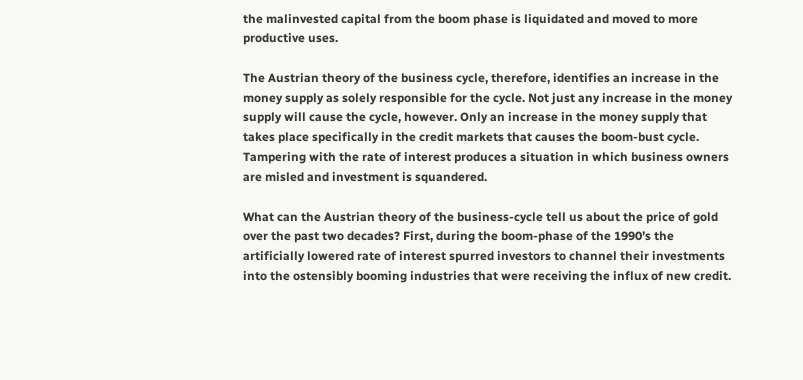the malinvested capital from the boom phase is liquidated and moved to more productive uses.

The Austrian theory of the business cycle, therefore, identifies an increase in the money supply as solely responsible for the cycle. Not just any increase in the money supply will cause the cycle, however. Only an increase in the money supply that takes place specifically in the credit markets that causes the boom-bust cycle. Tampering with the rate of interest produces a situation in which business owners are misled and investment is squandered.

What can the Austrian theory of the business-cycle tell us about the price of gold over the past two decades? First, during the boom-phase of the 1990’s the artificially lowered rate of interest spurred investors to channel their investments into the ostensibly booming industries that were receiving the influx of new credit.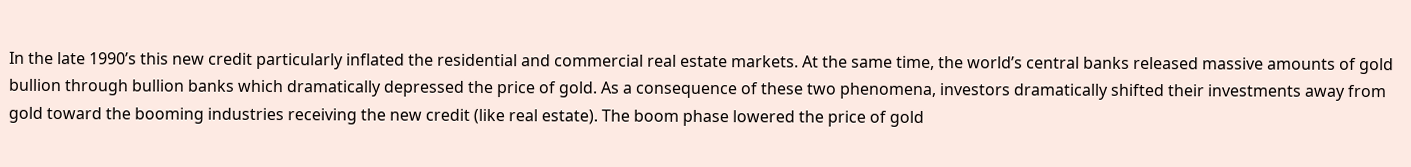In the late 1990’s this new credit particularly inflated the residential and commercial real estate markets. At the same time, the world’s central banks released massive amounts of gold bullion through bullion banks which dramatically depressed the price of gold. As a consequence of these two phenomena, investors dramatically shifted their investments away from gold toward the booming industries receiving the new credit (like real estate). The boom phase lowered the price of gold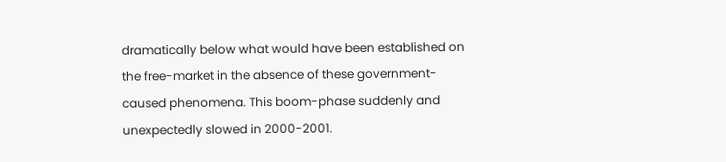dramatically below what would have been established on the free-market in the absence of these government-caused phenomena. This boom-phase suddenly and unexpectedly slowed in 2000-2001.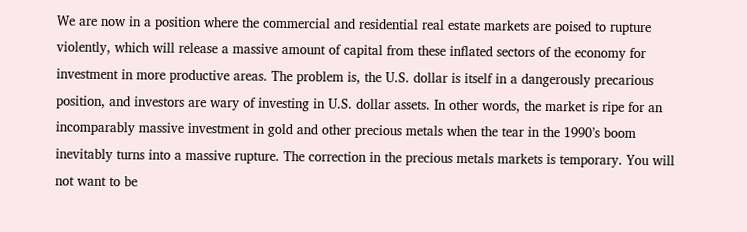We are now in a position where the commercial and residential real estate markets are poised to rupture violently, which will release a massive amount of capital from these inflated sectors of the economy for investment in more productive areas. The problem is, the U.S. dollar is itself in a dangerously precarious position, and investors are wary of investing in U.S. dollar assets. In other words, the market is ripe for an incomparably massive investment in gold and other precious metals when the tear in the 1990’s boom inevitably turns into a massive rupture. The correction in the precious metals markets is temporary. You will not want to be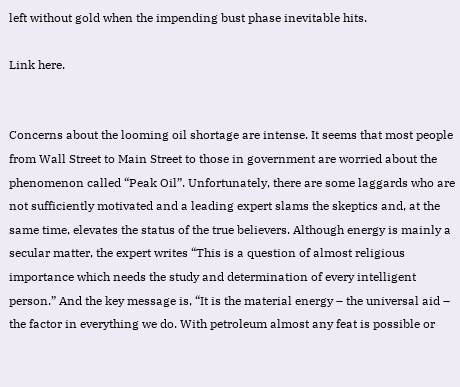left without gold when the impending bust phase inevitable hits.

Link here.


Concerns about the looming oil shortage are intense. It seems that most people from Wall Street to Main Street to those in government are worried about the phenomenon called “Peak Oil”. Unfortunately, there are some laggards who are not sufficiently motivated and a leading expert slams the skeptics and, at the same time, elevates the status of the true believers. Although energy is mainly a secular matter, the expert writes “This is a question of almost religious importance which needs the study and determination of every intelligent person.” And the key message is, “It is the material energy – the universal aid – the factor in everything we do. With petroleum almost any feat is possible or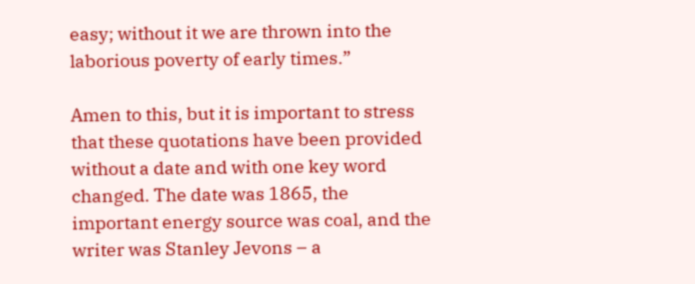easy; without it we are thrown into the laborious poverty of early times.”

Amen to this, but it is important to stress that these quotations have been provided without a date and with one key word changed. The date was 1865, the important energy source was coal, and the writer was Stanley Jevons – a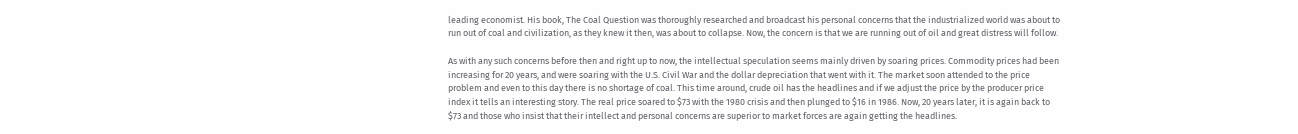leading economist. His book, The Coal Question was thoroughly researched and broadcast his personal concerns that the industrialized world was about to run out of coal and civilization, as they knew it then, was about to collapse. Now, the concern is that we are running out of oil and great distress will follow.

As with any such concerns before then and right up to now, the intellectual speculation seems mainly driven by soaring prices. Commodity prices had been increasing for 20 years, and were soaring with the U.S. Civil War and the dollar depreciation that went with it. The market soon attended to the price problem and even to this day there is no shortage of coal. This time around, crude oil has the headlines and if we adjust the price by the producer price index it tells an interesting story. The real price soared to $73 with the 1980 crisis and then plunged to $16 in 1986. Now, 20 years later, it is again back to $73 and those who insist that their intellect and personal concerns are superior to market forces are again getting the headlines.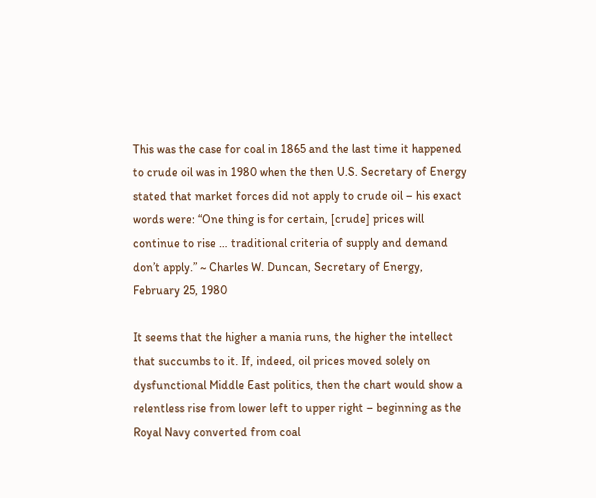This was the case for coal in 1865 and the last time it happened to crude oil was in 1980 when the then U.S. Secretary of Energy stated that market forces did not apply to crude oil – his exact words were: “One thing is for certain, [crude] prices will continue to rise … traditional criteria of supply and demand don’t apply.” ~ Charles W. Duncan, Secretary of Energy, February 25, 1980

It seems that the higher a mania runs, the higher the intellect that succumbs to it. If, indeed, oil prices moved solely on dysfunctional Middle East politics, then the chart would show a relentless rise from lower left to upper right – beginning as the Royal Navy converted from coal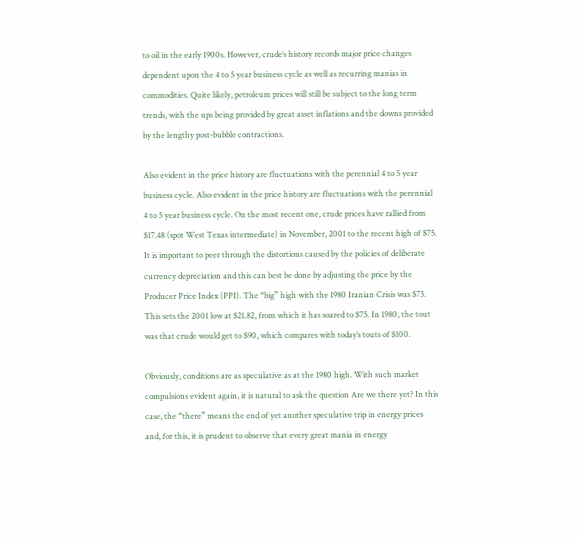to oil in the early 1900s. However, crude’s history records major price changes dependent upon the 4 to 5 year business cycle as well as recurring manias in commodities. Quite likely, petroleum prices will still be subject to the long term trends, with the ups being provided by great asset inflations and the downs provided by the lengthy post-bubble contractions.

Also evident in the price history are fluctuations with the perennial 4 to 5 year business cycle. Also evident in the price history are fluctuations with the perennial 4 to 5 year business cycle. On the most recent one, crude prices have rallied from $17.48 (spot West Texas intermediate) in November, 2001 to the recent high of $75. It is important to peer through the distortions caused by the policies of deliberate currency depreciation and this can best be done by adjusting the price by the Producer Price Index (PPI). The “big” high with the 1980 Iranian Crisis was $73. This sets the 2001 low at $21.82, from which it has soared to $75. In 1980, the tout was that crude would get to $90, which compares with today’s touts of $100.

Obviously, conditions are as speculative as at the 1980 high. With such market compulsions evident again, it is natural to ask the question Are we there yet? In this case, the “there” means the end of yet another speculative trip in energy prices and, for this, it is prudent to observe that every great mania in energy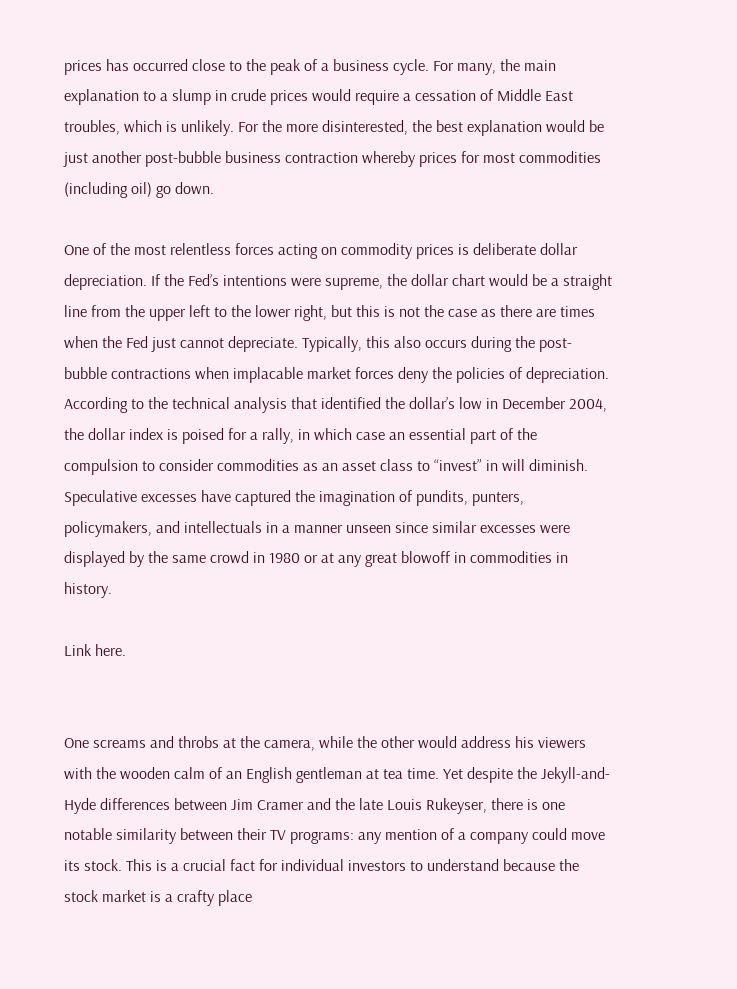prices has occurred close to the peak of a business cycle. For many, the main explanation to a slump in crude prices would require a cessation of Middle East troubles, which is unlikely. For the more disinterested, the best explanation would be just another post-bubble business contraction whereby prices for most commodities (including oil) go down.

One of the most relentless forces acting on commodity prices is deliberate dollar depreciation. If the Fed’s intentions were supreme, the dollar chart would be a straight line from the upper left to the lower right, but this is not the case as there are times when the Fed just cannot depreciate. Typically, this also occurs during the post-bubble contractions when implacable market forces deny the policies of depreciation. According to the technical analysis that identified the dollar’s low in December 2004, the dollar index is poised for a rally, in which case an essential part of the compulsion to consider commodities as an asset class to “invest” in will diminish. Speculative excesses have captured the imagination of pundits, punters, policymakers, and intellectuals in a manner unseen since similar excesses were displayed by the same crowd in 1980 or at any great blowoff in commodities in history.

Link here.


One screams and throbs at the camera, while the other would address his viewers with the wooden calm of an English gentleman at tea time. Yet despite the Jekyll-and-Hyde differences between Jim Cramer and the late Louis Rukeyser, there is one notable similarity between their TV programs: any mention of a company could move its stock. This is a crucial fact for individual investors to understand because the stock market is a crafty place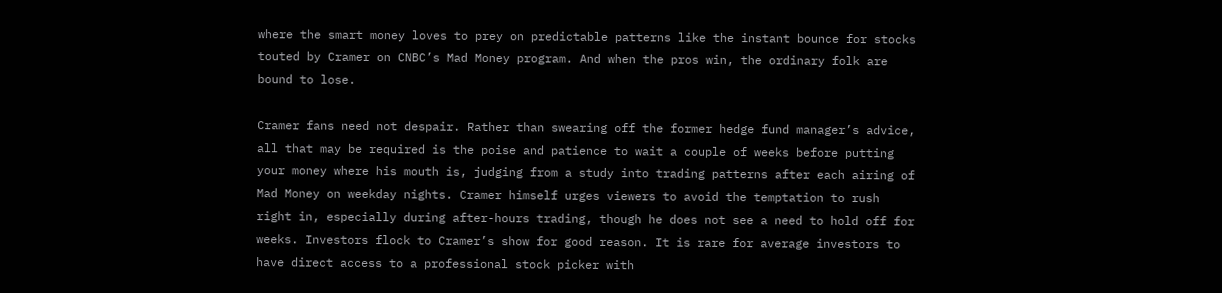where the smart money loves to prey on predictable patterns like the instant bounce for stocks touted by Cramer on CNBC’s Mad Money program. And when the pros win, the ordinary folk are bound to lose.

Cramer fans need not despair. Rather than swearing off the former hedge fund manager’s advice, all that may be required is the poise and patience to wait a couple of weeks before putting your money where his mouth is, judging from a study into trading patterns after each airing of Mad Money on weekday nights. Cramer himself urges viewers to avoid the temptation to rush right in, especially during after-hours trading, though he does not see a need to hold off for weeks. Investors flock to Cramer’s show for good reason. It is rare for average investors to have direct access to a professional stock picker with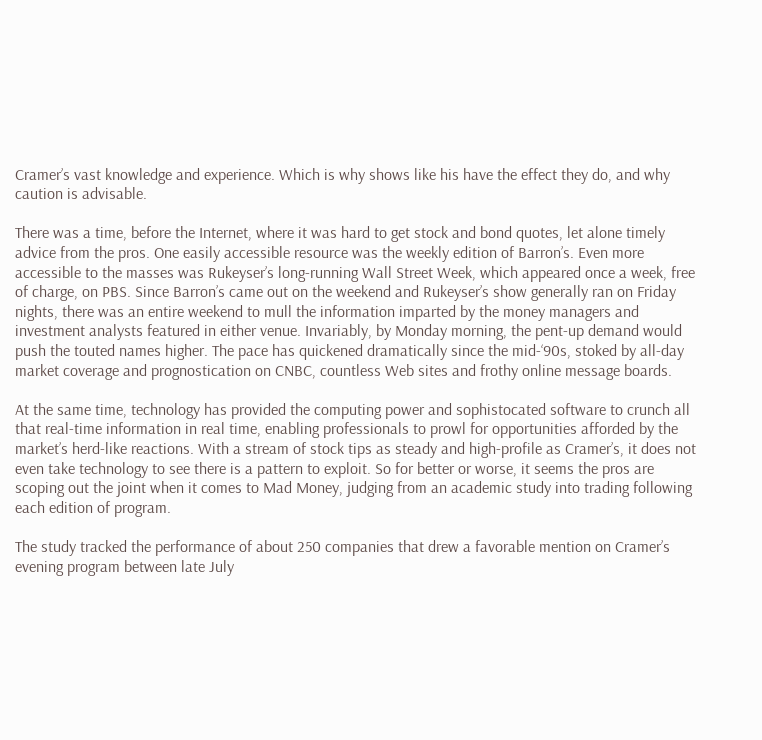Cramer’s vast knowledge and experience. Which is why shows like his have the effect they do, and why caution is advisable.

There was a time, before the Internet, where it was hard to get stock and bond quotes, let alone timely advice from the pros. One easily accessible resource was the weekly edition of Barron’s. Even more accessible to the masses was Rukeyser’s long-running Wall Street Week, which appeared once a week, free of charge, on PBS. Since Barron’s came out on the weekend and Rukeyser’s show generally ran on Friday nights, there was an entire weekend to mull the information imparted by the money managers and investment analysts featured in either venue. Invariably, by Monday morning, the pent-up demand would push the touted names higher. The pace has quickened dramatically since the mid-‘90s, stoked by all-day market coverage and prognostication on CNBC, countless Web sites and frothy online message boards.

At the same time, technology has provided the computing power and sophistocated software to crunch all that real-time information in real time, enabling professionals to prowl for opportunities afforded by the market’s herd-like reactions. With a stream of stock tips as steady and high-profile as Cramer’s, it does not even take technology to see there is a pattern to exploit. So for better or worse, it seems the pros are scoping out the joint when it comes to Mad Money, judging from an academic study into trading following each edition of program.

The study tracked the performance of about 250 companies that drew a favorable mention on Cramer’s evening program between late July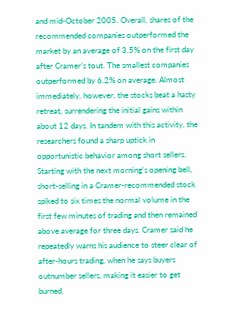and mid-October 2005. Overall, shares of the recommended companies outperformed the market by an average of 3.5% on the first day after Cramer’s tout. The smallest companies outperformed by 6.2% on average. Almost immediately, however, the stocks beat a hasty retreat, surrendering the initial gains within about 12 days. In tandem with this activity, the researchers found a sharp uptick in opportunistic behavior among short sellers. Starting with the next morning’s opening bell, short-selling in a Cramer-recommended stock spiked to six times the normal volume in the first few minutes of trading and then remained above average for three days. Cramer said he repeatedly warns his audience to steer clear of after-hours trading, when he says buyers outnumber sellers, making it easier to get burned.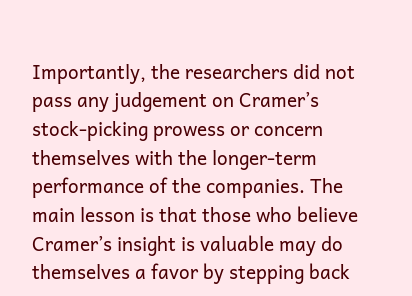Importantly, the researchers did not pass any judgement on Cramer’s stock-picking prowess or concern themselves with the longer-term performance of the companies. The main lesson is that those who believe Cramer’s insight is valuable may do themselves a favor by stepping back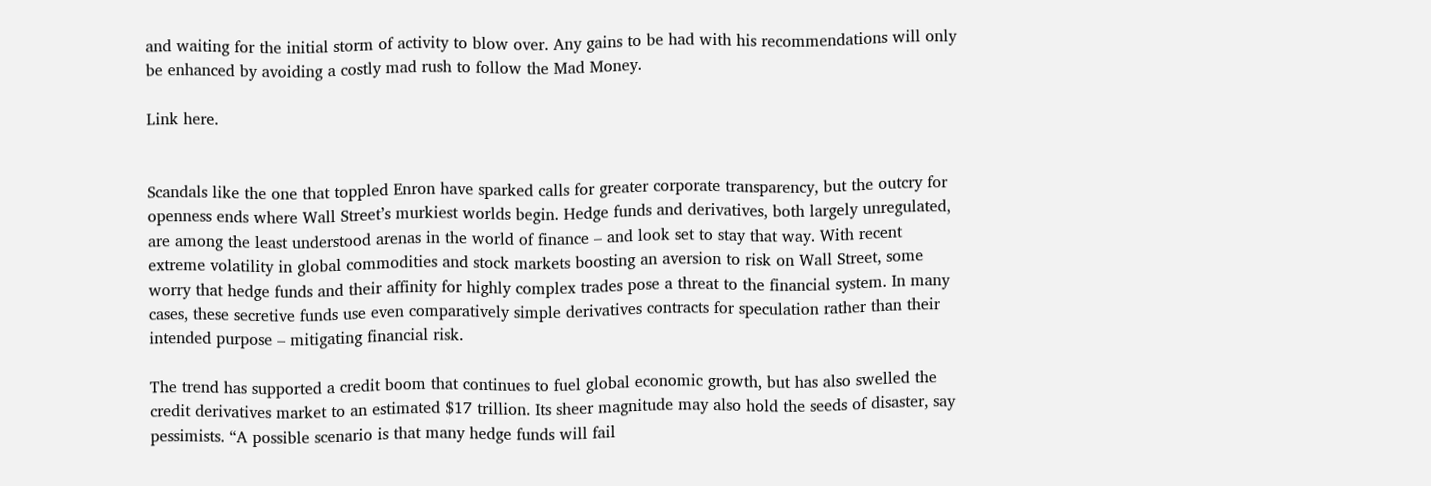and waiting for the initial storm of activity to blow over. Any gains to be had with his recommendations will only be enhanced by avoiding a costly mad rush to follow the Mad Money.

Link here.


Scandals like the one that toppled Enron have sparked calls for greater corporate transparency, but the outcry for openness ends where Wall Street’s murkiest worlds begin. Hedge funds and derivatives, both largely unregulated, are among the least understood arenas in the world of finance – and look set to stay that way. With recent extreme volatility in global commodities and stock markets boosting an aversion to risk on Wall Street, some worry that hedge funds and their affinity for highly complex trades pose a threat to the financial system. In many cases, these secretive funds use even comparatively simple derivatives contracts for speculation rather than their intended purpose – mitigating financial risk.

The trend has supported a credit boom that continues to fuel global economic growth, but has also swelled the credit derivatives market to an estimated $17 trillion. Its sheer magnitude may also hold the seeds of disaster, say pessimists. “A possible scenario is that many hedge funds will fail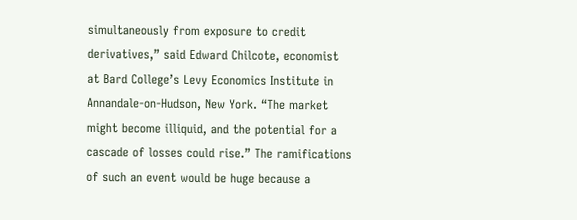simultaneously from exposure to credit derivatives,” said Edward Chilcote, economist at Bard College’s Levy Economics Institute in Annandale-on-Hudson, New York. “The market might become illiquid, and the potential for a cascade of losses could rise.” The ramifications of such an event would be huge because a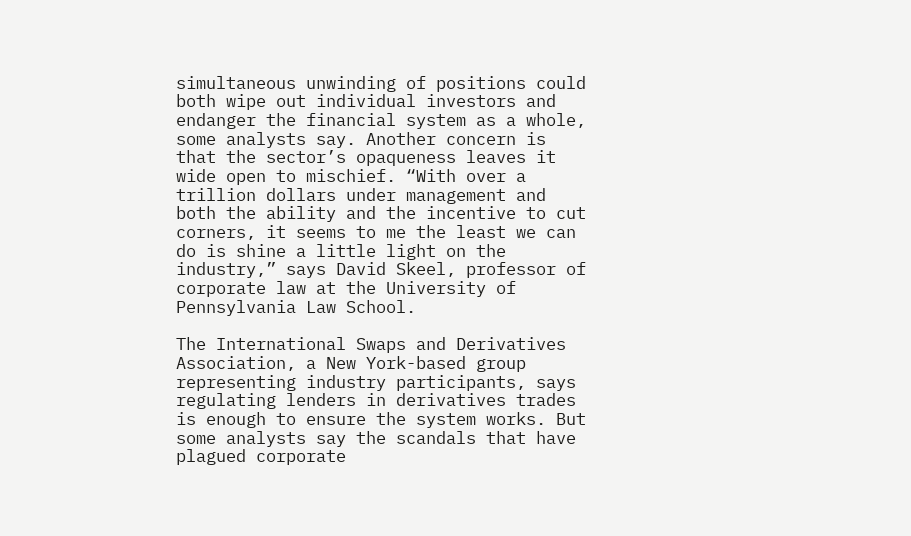simultaneous unwinding of positions could both wipe out individual investors and endanger the financial system as a whole, some analysts say. Another concern is that the sector’s opaqueness leaves it wide open to mischief. “With over a trillion dollars under management and both the ability and the incentive to cut corners, it seems to me the least we can do is shine a little light on the industry,” says David Skeel, professor of corporate law at the University of Pennsylvania Law School.

The International Swaps and Derivatives Association, a New York-based group representing industry participants, says regulating lenders in derivatives trades is enough to ensure the system works. But some analysts say the scandals that have plagued corporate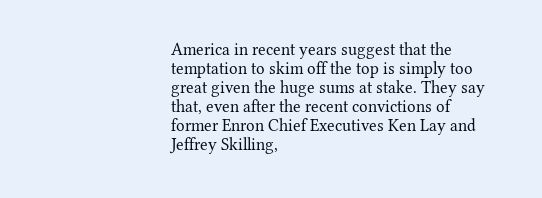America in recent years suggest that the temptation to skim off the top is simply too great given the huge sums at stake. They say that, even after the recent convictions of former Enron Chief Executives Ken Lay and Jeffrey Skilling,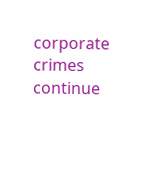corporate crimes continue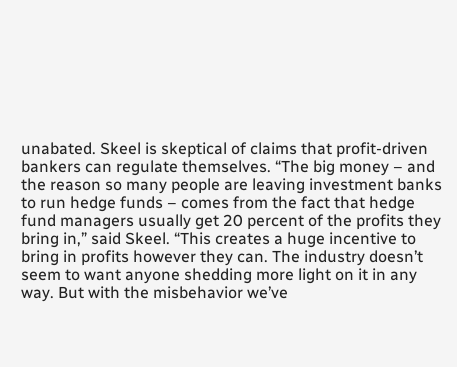unabated. Skeel is skeptical of claims that profit-driven bankers can regulate themselves. “The big money – and the reason so many people are leaving investment banks to run hedge funds – comes from the fact that hedge fund managers usually get 20 percent of the profits they bring in,” said Skeel. “This creates a huge incentive to bring in profits however they can. The industry doesn’t seem to want anyone shedding more light on it in any way. But with the misbehavior we’ve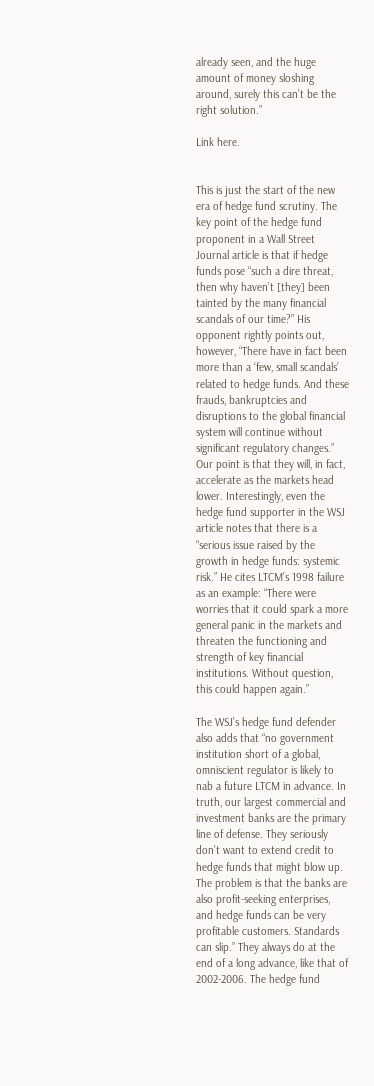already seen, and the huge amount of money sloshing around, surely this can’t be the right solution.”

Link here.


This is just the start of the new era of hedge fund scrutiny. The key point of the hedge fund proponent in a Wall Street Journal article is that if hedge funds pose “such a dire threat, then why haven’t [they] been tainted by the many financial scandals of our time?” His opponent rightly points out, however, “There have in fact been more than a ‘few, small scandals’ related to hedge funds. And these frauds, bankruptcies and disruptions to the global financial system will continue without significant regulatory changes.” Our point is that they will, in fact, accelerate as the markets head lower. Interestingly, even the hedge fund supporter in the WSJ article notes that there is a “serious issue raised by the growth in hedge funds: systemic risk.” He cites LTCM’s 1998 failure as an example: “There were worries that it could spark a more general panic in the markets and threaten the functioning and strength of key financial institutions. Without question, this could happen again.”

The WSJ’s hedge fund defender also adds that “no government institution short of a global, omniscient regulator is likely to nab a future LTCM in advance. In truth, our largest commercial and investment banks are the primary line of defense. They seriously don’t want to extend credit to hedge funds that might blow up. The problem is that the banks are also profit-seeking enterprises, and hedge funds can be very profitable customers. Standards can slip.” They always do at the end of a long advance, like that of 2002-2006. The hedge fund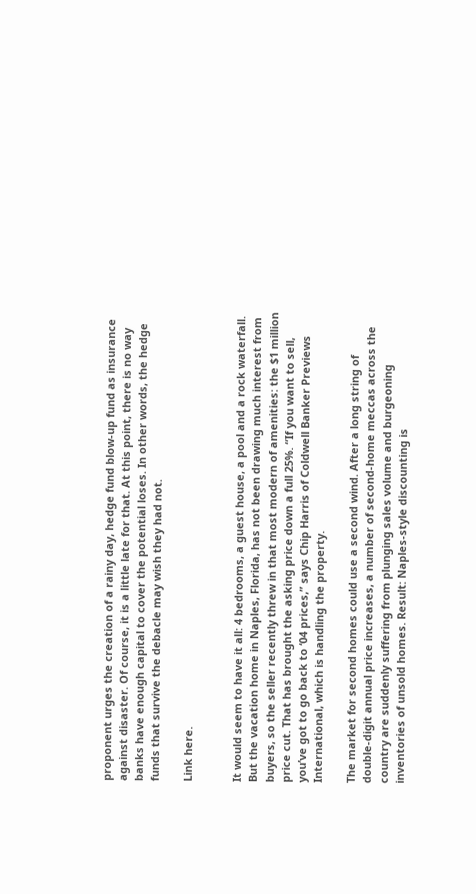proponent urges the creation of a rainy day, hedge fund blow-up fund as insurance against disaster. Of course, it is a little late for that. At this point, there is no way banks have enough capital to cover the potential loses. In other words, the hedge funds that survive the debacle may wish they had not.

Link here.


It would seem to have it all: 4 bedrooms, a guest house, a pool and a rock waterfall. But the vacation home in Naples, Florida, has not been drawing much interest from buyers, so the seller recently threw in that most modern of amenities: the $1 million price cut. That has brought the asking price down a full 25%. “If you want to sell, you’ve got to go back to ‘04 prices,” says Chip Harris of Coldwell Banker Previews International, which is handling the property.

The market for second homes could use a second wind. After a long string of double-digit annual price increases, a number of second-home meccas across the country are suddenly suffering from plunging sales volume and burgeoning inventories of unsold homes. Result: Naples-style discounting is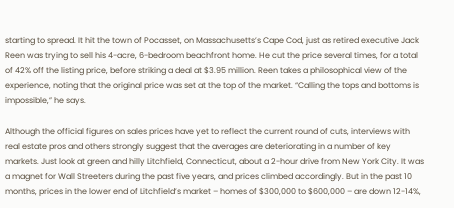starting to spread. It hit the town of Pocasset, on Massachusetts’s Cape Cod, just as retired executive Jack Reen was trying to sell his 4-acre, 6-bedroom beachfront home. He cut the price several times, for a total of 42% off the listing price, before striking a deal at $3.95 million. Reen takes a philosophical view of the experience, noting that the original price was set at the top of the market. “Calling the tops and bottoms is impossible,” he says.

Although the official figures on sales prices have yet to reflect the current round of cuts, interviews with real estate pros and others strongly suggest that the averages are deteriorating in a number of key markets. Just look at green and hilly Litchfield, Connecticut, about a 2-hour drive from New York City. It was a magnet for Wall Streeters during the past five years, and prices climbed accordingly. But in the past 10 months, prices in the lower end of Litchfield’s market – homes of $300,000 to $600,000 – are down 12-14%,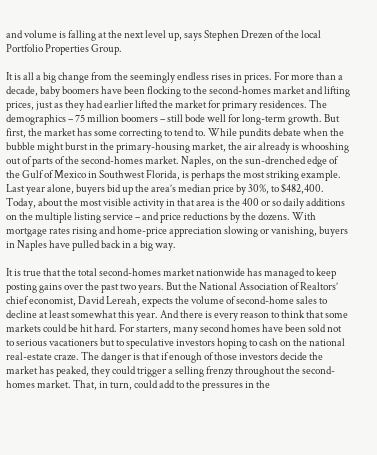and volume is falling at the next level up, says Stephen Drezen of the local Portfolio Properties Group.

It is all a big change from the seemingly endless rises in prices. For more than a decade, baby boomers have been flocking to the second-homes market and lifting prices, just as they had earlier lifted the market for primary residences. The demographics – 75 million boomers – still bode well for long-term growth. But first, the market has some correcting to tend to. While pundits debate when the bubble might burst in the primary-housing market, the air already is whooshing out of parts of the second-homes market. Naples, on the sun-drenched edge of the Gulf of Mexico in Southwest Florida, is perhaps the most striking example. Last year alone, buyers bid up the area’s median price by 30%, to $482,400. Today, about the most visible activity in that area is the 400 or so daily additions on the multiple listing service – and price reductions by the dozens. With mortgage rates rising and home-price appreciation slowing or vanishing, buyers in Naples have pulled back in a big way.

It is true that the total second-homes market nationwide has managed to keep posting gains over the past two years. But the National Association of Realtors’ chief economist, David Lereah, expects the volume of second-home sales to decline at least somewhat this year. And there is every reason to think that some markets could be hit hard. For starters, many second homes have been sold not to serious vacationers but to speculative investors hoping to cash on the national real-estate craze. The danger is that if enough of those investors decide the market has peaked, they could trigger a selling frenzy throughout the second-homes market. That, in turn, could add to the pressures in the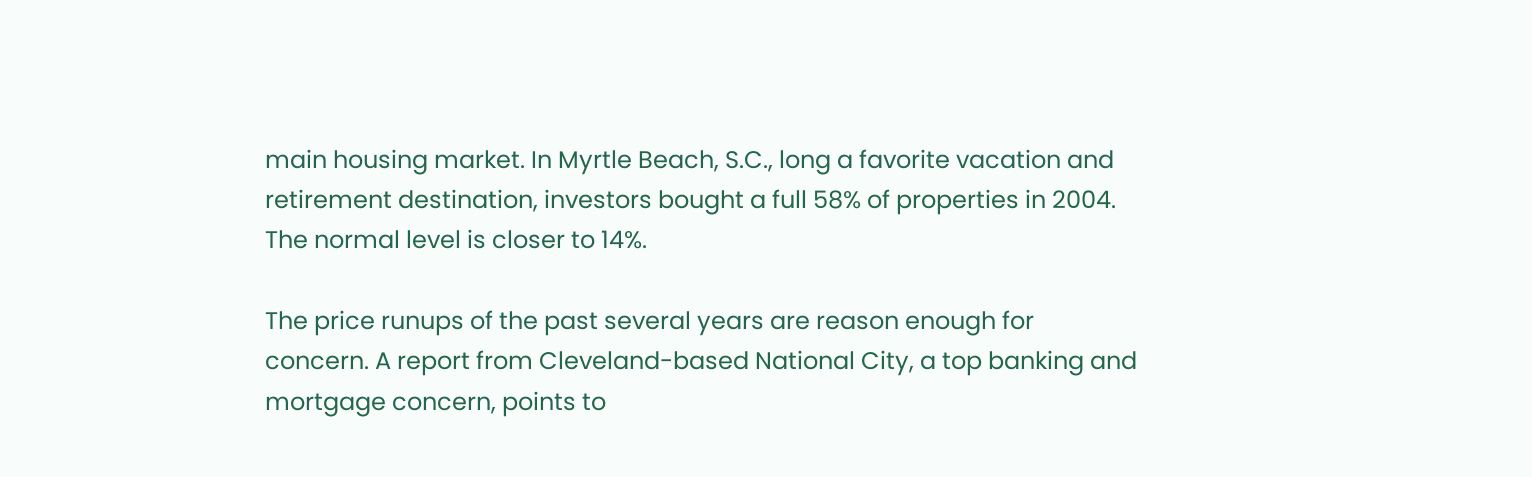main housing market. In Myrtle Beach, S.C., long a favorite vacation and retirement destination, investors bought a full 58% of properties in 2004. The normal level is closer to 14%.

The price runups of the past several years are reason enough for concern. A report from Cleveland-based National City, a top banking and mortgage concern, points to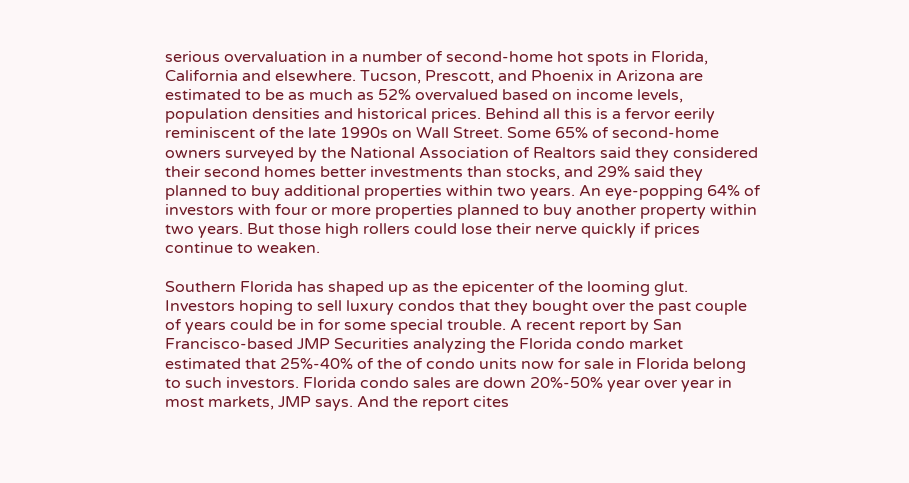serious overvaluation in a number of second-home hot spots in Florida, California and elsewhere. Tucson, Prescott, and Phoenix in Arizona are estimated to be as much as 52% overvalued based on income levels, population densities and historical prices. Behind all this is a fervor eerily reminiscent of the late 1990s on Wall Street. Some 65% of second-home owners surveyed by the National Association of Realtors said they considered their second homes better investments than stocks, and 29% said they planned to buy additional properties within two years. An eye-popping 64% of investors with four or more properties planned to buy another property within two years. But those high rollers could lose their nerve quickly if prices continue to weaken.

Southern Florida has shaped up as the epicenter of the looming glut. Investors hoping to sell luxury condos that they bought over the past couple of years could be in for some special trouble. A recent report by San Francisco-based JMP Securities analyzing the Florida condo market estimated that 25%-40% of the of condo units now for sale in Florida belong to such investors. Florida condo sales are down 20%-50% year over year in most markets, JMP says. And the report cites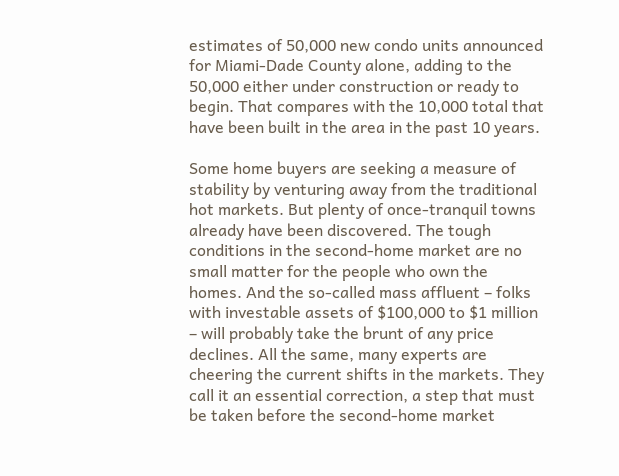estimates of 50,000 new condo units announced for Miami-Dade County alone, adding to the 50,000 either under construction or ready to begin. That compares with the 10,000 total that have been built in the area in the past 10 years.

Some home buyers are seeking a measure of stability by venturing away from the traditional hot markets. But plenty of once-tranquil towns already have been discovered. The tough conditions in the second-home market are no small matter for the people who own the homes. And the so-called mass affluent – folks with investable assets of $100,000 to $1 million – will probably take the brunt of any price declines. All the same, many experts are cheering the current shifts in the markets. They call it an essential correction, a step that must be taken before the second-home market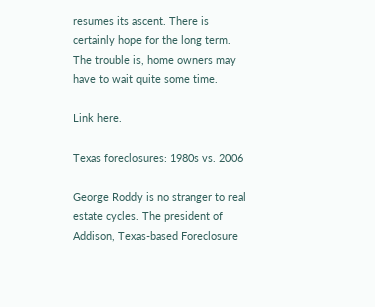resumes its ascent. There is certainly hope for the long term. The trouble is, home owners may have to wait quite some time.

Link here.

Texas foreclosures: 1980s vs. 2006

George Roddy is no stranger to real estate cycles. The president of Addison, Texas-based Foreclosure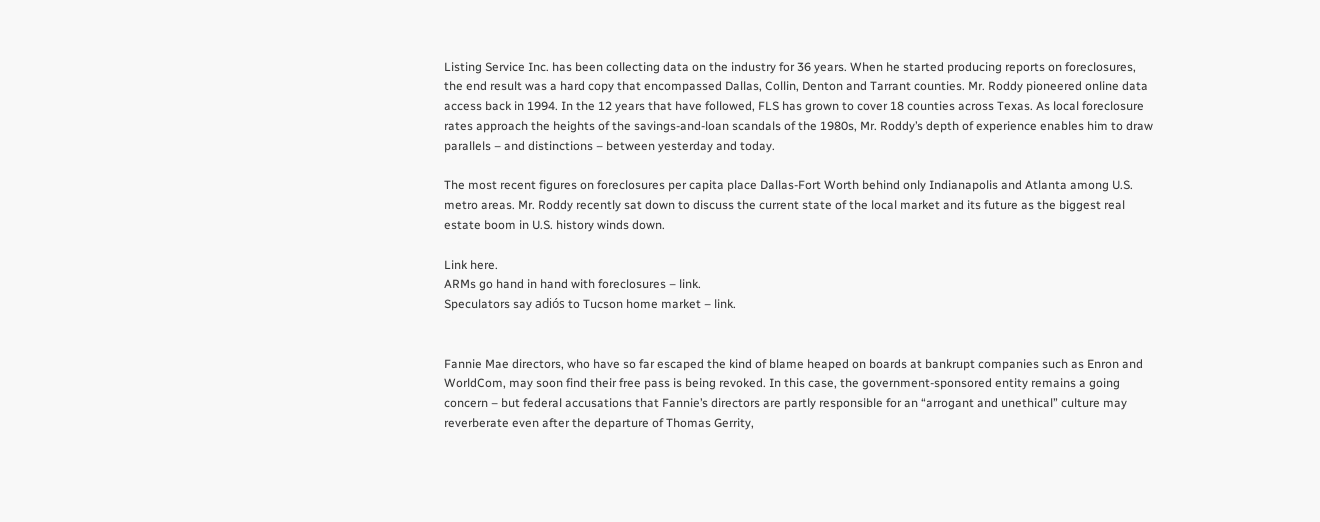Listing Service Inc. has been collecting data on the industry for 36 years. When he started producing reports on foreclosures, the end result was a hard copy that encompassed Dallas, Collin, Denton and Tarrant counties. Mr. Roddy pioneered online data access back in 1994. In the 12 years that have followed, FLS has grown to cover 18 counties across Texas. As local foreclosure rates approach the heights of the savings-and-loan scandals of the 1980s, Mr. Roddy’s depth of experience enables him to draw parallels – and distinctions – between yesterday and today.

The most recent figures on foreclosures per capita place Dallas-Fort Worth behind only Indianapolis and Atlanta among U.S. metro areas. Mr. Roddy recently sat down to discuss the current state of the local market and its future as the biggest real estate boom in U.S. history winds down.

Link here.
ARMs go hand in hand with foreclosures – link.
Speculators say adiós to Tucson home market – link.


Fannie Mae directors, who have so far escaped the kind of blame heaped on boards at bankrupt companies such as Enron and WorldCom, may soon find their free pass is being revoked. In this case, the government-sponsored entity remains a going concern – but federal accusations that Fannie’s directors are partly responsible for an “arrogant and unethical” culture may reverberate even after the departure of Thomas Gerrity,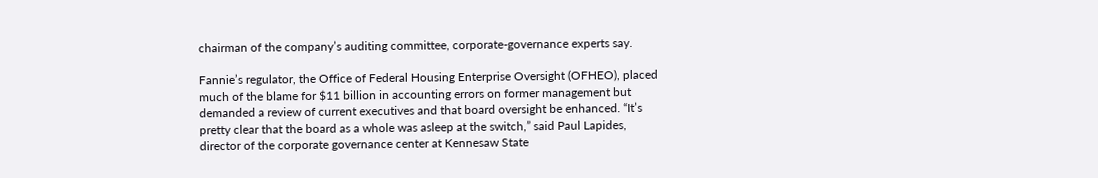chairman of the company’s auditing committee, corporate-governance experts say.

Fannie’s regulator, the Office of Federal Housing Enterprise Oversight (OFHEO), placed much of the blame for $11 billion in accounting errors on former management but demanded a review of current executives and that board oversight be enhanced. “It’s pretty clear that the board as a whole was asleep at the switch,” said Paul Lapides, director of the corporate governance center at Kennesaw State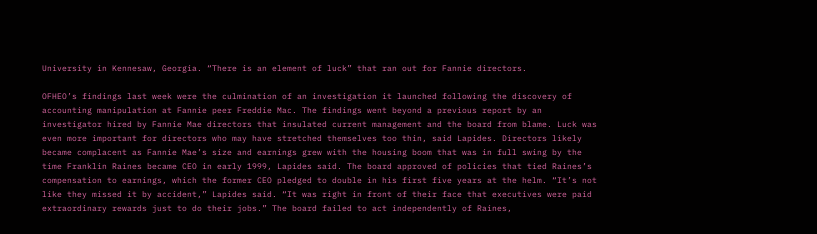University in Kennesaw, Georgia. “There is an element of luck” that ran out for Fannie directors.

OFHEO’s findings last week were the culmination of an investigation it launched following the discovery of accounting manipulation at Fannie peer Freddie Mac. The findings went beyond a previous report by an investigator hired by Fannie Mae directors that insulated current management and the board from blame. Luck was even more important for directors who may have stretched themselves too thin, said Lapides. Directors likely became complacent as Fannie Mae’s size and earnings grew with the housing boom that was in full swing by the time Franklin Raines became CEO in early 1999, Lapides said. The board approved of policies that tied Raines’s compensation to earnings, which the former CEO pledged to double in his first five years at the helm. “It’s not like they missed it by accident,” Lapides said. “It was right in front of their face that executives were paid extraordinary rewards just to do their jobs.” The board failed to act independently of Raines,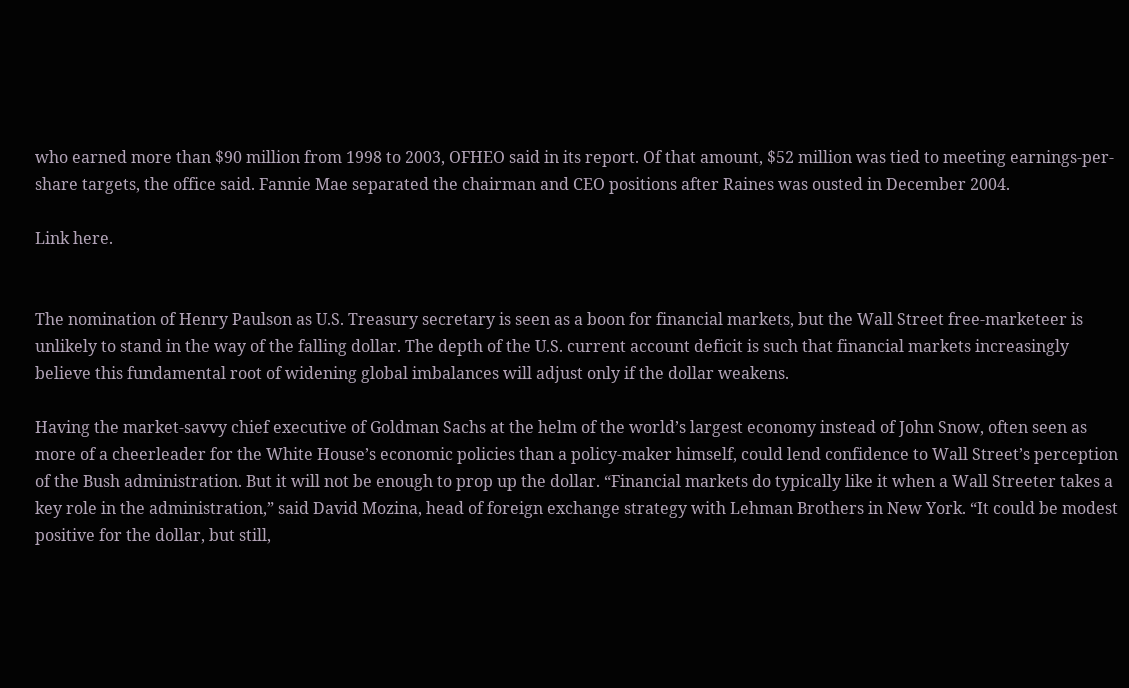who earned more than $90 million from 1998 to 2003, OFHEO said in its report. Of that amount, $52 million was tied to meeting earnings-per-share targets, the office said. Fannie Mae separated the chairman and CEO positions after Raines was ousted in December 2004.

Link here.


The nomination of Henry Paulson as U.S. Treasury secretary is seen as a boon for financial markets, but the Wall Street free-marketeer is unlikely to stand in the way of the falling dollar. The depth of the U.S. current account deficit is such that financial markets increasingly believe this fundamental root of widening global imbalances will adjust only if the dollar weakens.

Having the market-savvy chief executive of Goldman Sachs at the helm of the world’s largest economy instead of John Snow, often seen as more of a cheerleader for the White House’s economic policies than a policy-maker himself, could lend confidence to Wall Street’s perception of the Bush administration. But it will not be enough to prop up the dollar. “Financial markets do typically like it when a Wall Streeter takes a key role in the administration,” said David Mozina, head of foreign exchange strategy with Lehman Brothers in New York. “It could be modest positive for the dollar, but still,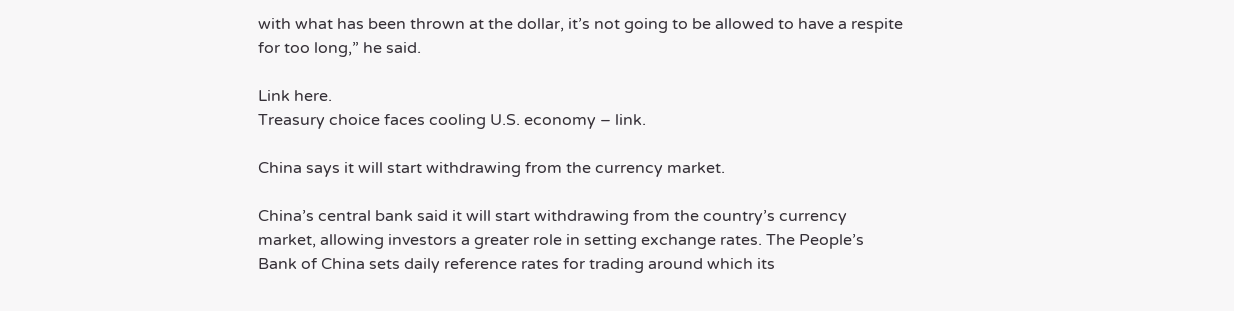with what has been thrown at the dollar, it’s not going to be allowed to have a respite for too long,” he said.

Link here.
Treasury choice faces cooling U.S. economy – link.

China says it will start withdrawing from the currency market.

China’s central bank said it will start withdrawing from the country’s currency market, allowing investors a greater role in setting exchange rates. The People’s Bank of China sets daily reference rates for trading around which its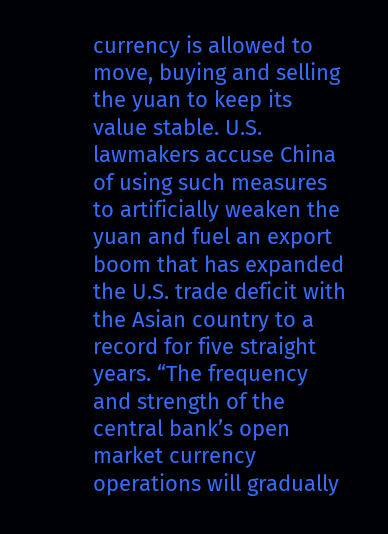currency is allowed to move, buying and selling the yuan to keep its value stable. U.S. lawmakers accuse China of using such measures to artificially weaken the yuan and fuel an export boom that has expanded the U.S. trade deficit with the Asian country to a record for five straight years. “The frequency and strength of the central bank’s open market currency operations will gradually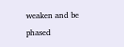weaken and be phased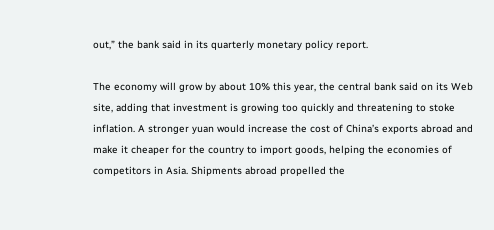out,” the bank said in its quarterly monetary policy report.

The economy will grow by about 10% this year, the central bank said on its Web site, adding that investment is growing too quickly and threatening to stoke inflation. A stronger yuan would increase the cost of China’s exports abroad and make it cheaper for the country to import goods, helping the economies of competitors in Asia. Shipments abroad propelled the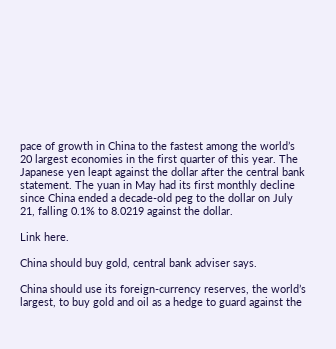pace of growth in China to the fastest among the world’s 20 largest economies in the first quarter of this year. The Japanese yen leapt against the dollar after the central bank statement. The yuan in May had its first monthly decline since China ended a decade-old peg to the dollar on July 21, falling 0.1% to 8.0219 against the dollar.

Link here.

China should buy gold, central bank adviser says.

China should use its foreign-currency reserves, the world’s largest, to buy gold and oil as a hedge to guard against the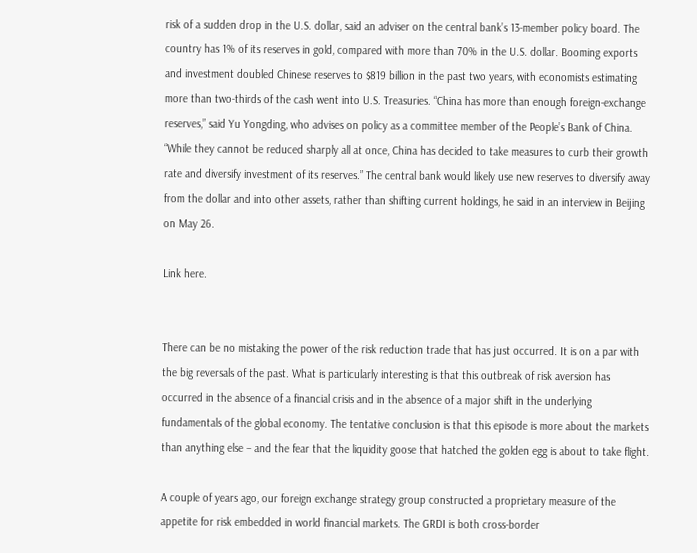risk of a sudden drop in the U.S. dollar, said an adviser on the central bank’s 13-member policy board. The country has 1% of its reserves in gold, compared with more than 70% in the U.S. dollar. Booming exports and investment doubled Chinese reserves to $819 billion in the past two years, with economists estimating more than two-thirds of the cash went into U.S. Treasuries. “China has more than enough foreign-exchange reserves,” said Yu Yongding, who advises on policy as a committee member of the People’s Bank of China. “While they cannot be reduced sharply all at once, China has decided to take measures to curb their growth rate and diversify investment of its reserves.” The central bank would likely use new reserves to diversify away from the dollar and into other assets, rather than shifting current holdings, he said in an interview in Beijing on May 26.

Link here.


There can be no mistaking the power of the risk reduction trade that has just occurred. It is on a par with the big reversals of the past. What is particularly interesting is that this outbreak of risk aversion has occurred in the absence of a financial crisis and in the absence of a major shift in the underlying fundamentals of the global economy. The tentative conclusion is that this episode is more about the markets than anything else – and the fear that the liquidity goose that hatched the golden egg is about to take flight.

A couple of years ago, our foreign exchange strategy group constructed a proprietary measure of the appetite for risk embedded in world financial markets. The GRDI is both cross-border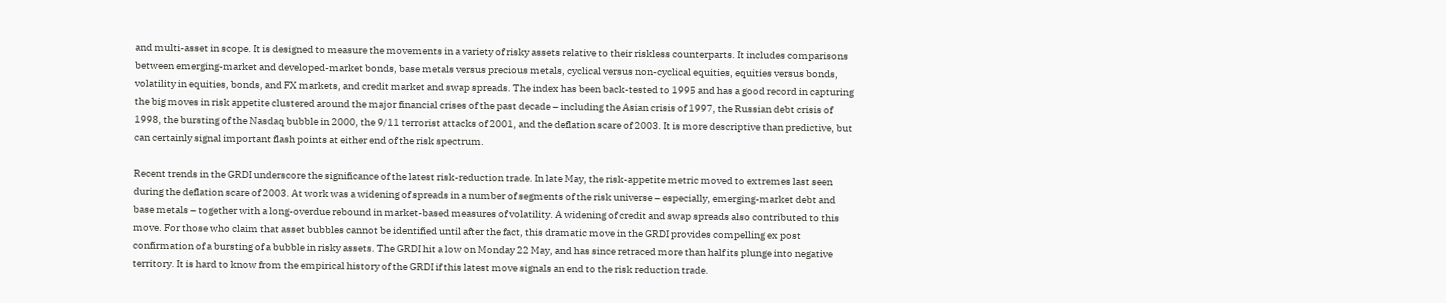and multi-asset in scope. It is designed to measure the movements in a variety of risky assets relative to their riskless counterparts. It includes comparisons between emerging-market and developed-market bonds, base metals versus precious metals, cyclical versus non-cyclical equities, equities versus bonds, volatility in equities, bonds, and FX markets, and credit market and swap spreads. The index has been back-tested to 1995 and has a good record in capturing the big moves in risk appetite clustered around the major financial crises of the past decade – including the Asian crisis of 1997, the Russian debt crisis of 1998, the bursting of the Nasdaq bubble in 2000, the 9/11 terrorist attacks of 2001, and the deflation scare of 2003. It is more descriptive than predictive, but can certainly signal important flash points at either end of the risk spectrum.

Recent trends in the GRDI underscore the significance of the latest risk-reduction trade. In late May, the risk-appetite metric moved to extremes last seen during the deflation scare of 2003. At work was a widening of spreads in a number of segments of the risk universe – especially, emerging-market debt and base metals – together with a long-overdue rebound in market-based measures of volatility. A widening of credit and swap spreads also contributed to this move. For those who claim that asset bubbles cannot be identified until after the fact, this dramatic move in the GRDI provides compelling ex post confirmation of a bursting of a bubble in risky assets. The GRDI hit a low on Monday 22 May, and has since retraced more than half its plunge into negative territory. It is hard to know from the empirical history of the GRDI if this latest move signals an end to the risk reduction trade.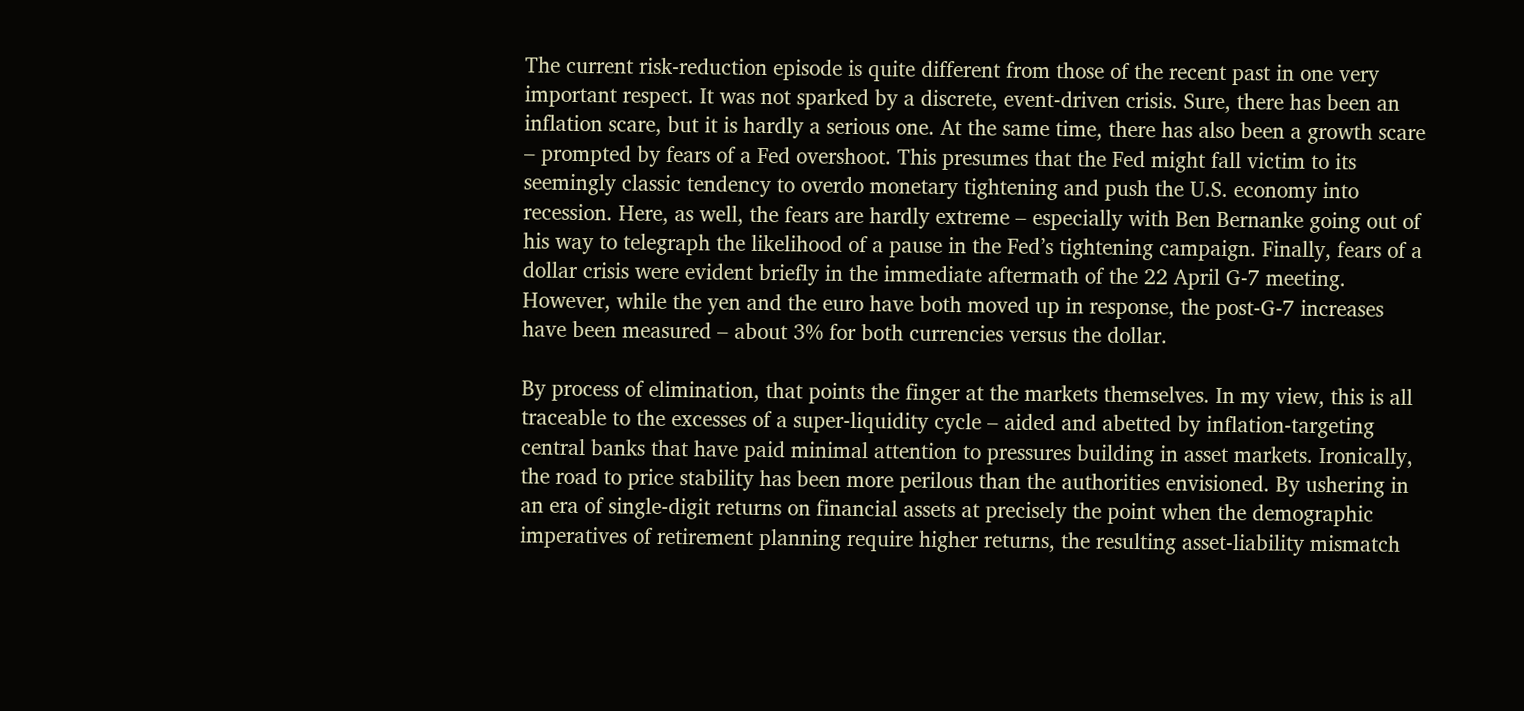The current risk-reduction episode is quite different from those of the recent past in one very important respect. It was not sparked by a discrete, event-driven crisis. Sure, there has been an inflation scare, but it is hardly a serious one. At the same time, there has also been a growth scare – prompted by fears of a Fed overshoot. This presumes that the Fed might fall victim to its seemingly classic tendency to overdo monetary tightening and push the U.S. economy into recession. Here, as well, the fears are hardly extreme – especially with Ben Bernanke going out of his way to telegraph the likelihood of a pause in the Fed’s tightening campaign. Finally, fears of a dollar crisis were evident briefly in the immediate aftermath of the 22 April G-7 meeting. However, while the yen and the euro have both moved up in response, the post-G-7 increases have been measured – about 3% for both currencies versus the dollar.

By process of elimination, that points the finger at the markets themselves. In my view, this is all traceable to the excesses of a super-liquidity cycle – aided and abetted by inflation-targeting central banks that have paid minimal attention to pressures building in asset markets. Ironically, the road to price stability has been more perilous than the authorities envisioned. By ushering in an era of single-digit returns on financial assets at precisely the point when the demographic imperatives of retirement planning require higher returns, the resulting asset-liability mismatch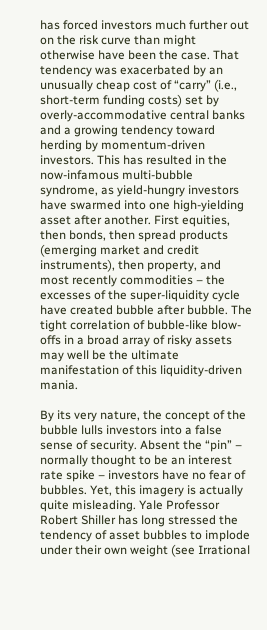has forced investors much further out on the risk curve than might otherwise have been the case. That tendency was exacerbated by an unusually cheap cost of “carry” (i.e., short-term funding costs) set by overly-accommodative central banks and a growing tendency toward herding by momentum-driven investors. This has resulted in the now-infamous multi-bubble syndrome, as yield-hungry investors have swarmed into one high-yielding asset after another. First equities, then bonds, then spread products (emerging market and credit instruments), then property, and most recently commodities – the excesses of the super-liquidity cycle have created bubble after bubble. The tight correlation of bubble-like blow-offs in a broad array of risky assets may well be the ultimate manifestation of this liquidity-driven mania.

By its very nature, the concept of the bubble lulls investors into a false sense of security. Absent the “pin” – normally thought to be an interest rate spike – investors have no fear of bubbles. Yet, this imagery is actually quite misleading. Yale Professor Robert Shiller has long stressed the tendency of asset bubbles to implode under their own weight (see Irrational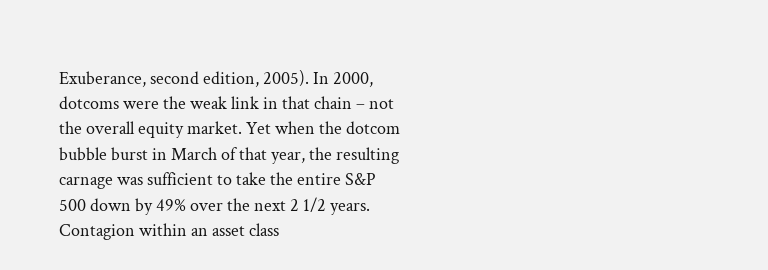Exuberance, second edition, 2005). In 2000, dotcoms were the weak link in that chain – not the overall equity market. Yet when the dotcom bubble burst in March of that year, the resulting carnage was sufficient to take the entire S&P 500 down by 49% over the next 2 1/2 years. Contagion within an asset class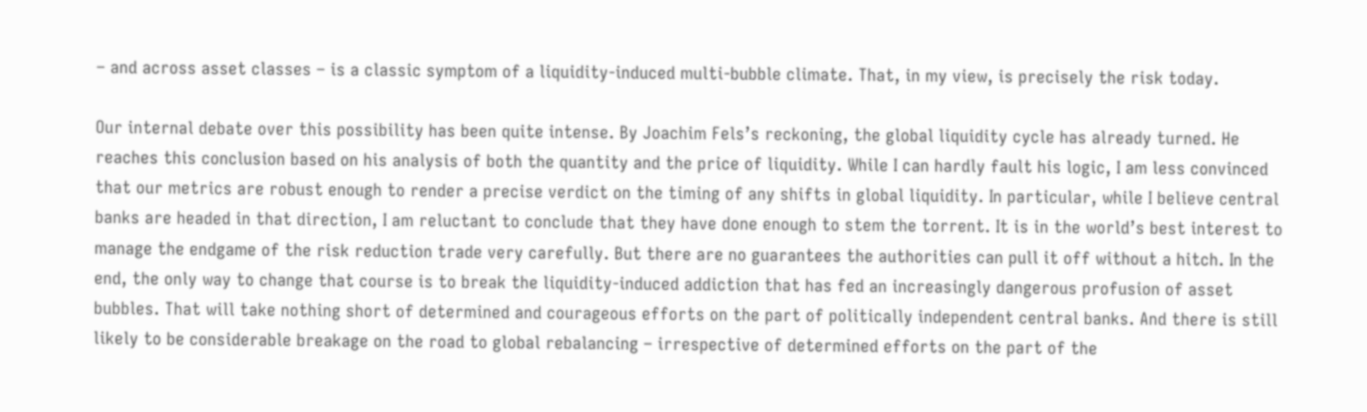– and across asset classes – is a classic symptom of a liquidity-induced multi-bubble climate. That, in my view, is precisely the risk today.

Our internal debate over this possibility has been quite intense. By Joachim Fels’s reckoning, the global liquidity cycle has already turned. He reaches this conclusion based on his analysis of both the quantity and the price of liquidity. While I can hardly fault his logic, I am less convinced that our metrics are robust enough to render a precise verdict on the timing of any shifts in global liquidity. In particular, while I believe central banks are headed in that direction, I am reluctant to conclude that they have done enough to stem the torrent. It is in the world’s best interest to manage the endgame of the risk reduction trade very carefully. But there are no guarantees the authorities can pull it off without a hitch. In the end, the only way to change that course is to break the liquidity-induced addiction that has fed an increasingly dangerous profusion of asset bubbles. That will take nothing short of determined and courageous efforts on the part of politically independent central banks. And there is still likely to be considerable breakage on the road to global rebalancing – irrespective of determined efforts on the part of the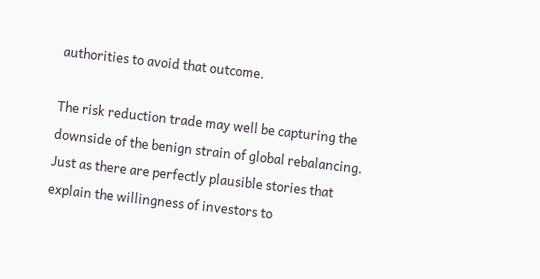authorities to avoid that outcome.

The risk reduction trade may well be capturing the downside of the benign strain of global rebalancing. Just as there are perfectly plausible stories that explain the willingness of investors to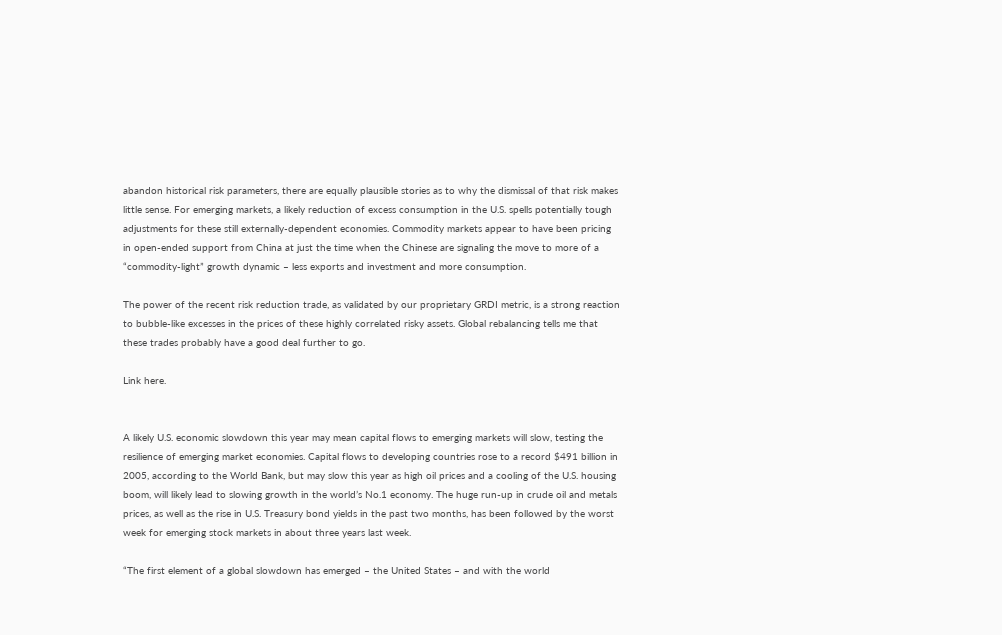abandon historical risk parameters, there are equally plausible stories as to why the dismissal of that risk makes little sense. For emerging markets, a likely reduction of excess consumption in the U.S. spells potentially tough adjustments for these still externally-dependent economies. Commodity markets appear to have been pricing in open-ended support from China at just the time when the Chinese are signaling the move to more of a “commodity-light” growth dynamic – less exports and investment and more consumption.

The power of the recent risk reduction trade, as validated by our proprietary GRDI metric, is a strong reaction to bubble-like excesses in the prices of these highly correlated risky assets. Global rebalancing tells me that these trades probably have a good deal further to go.

Link here.


A likely U.S. economic slowdown this year may mean capital flows to emerging markets will slow, testing the resilience of emerging market economies. Capital flows to developing countries rose to a record $491 billion in 2005, according to the World Bank, but may slow this year as high oil prices and a cooling of the U.S. housing boom, will likely lead to slowing growth in the world’s No.1 economy. The huge run-up in crude oil and metals prices, as well as the rise in U.S. Treasury bond yields in the past two months, has been followed by the worst week for emerging stock markets in about three years last week.

“The first element of a global slowdown has emerged – the United States – and with the world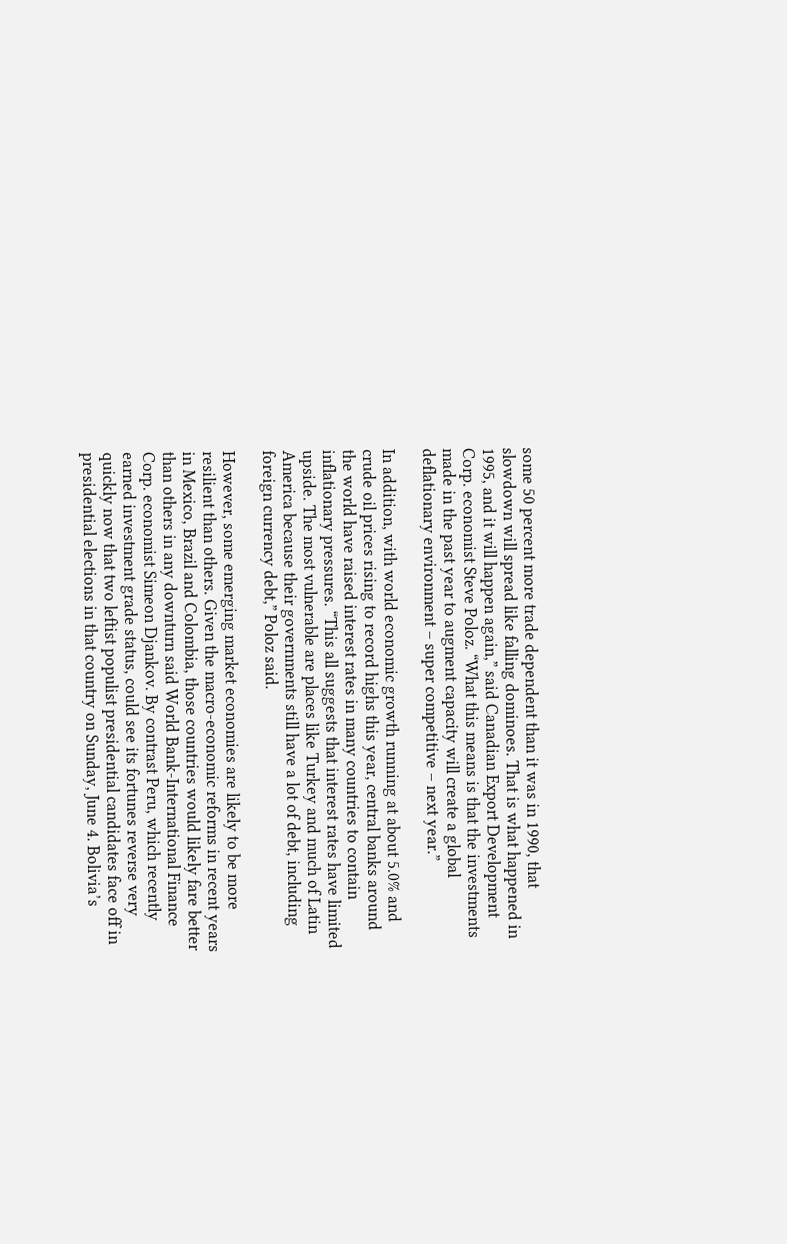some 50 percent more trade dependent than it was in 1990, that slowdown will spread like falling dominoes. That is what happened in 1995, and it will happen again,” said Canadian Export Development Corp. economist Steve Poloz. “What this means is that the investments made in the past year to augment capacity will create a global deflationary environment – super competitive – next year.”

In addition, with world economic growth running at about 5.0% and crude oil prices rising to record highs this year, central banks around the world have raised interest rates in many countries to contain inflationary pressures. “This all suggests that interest rates have limited upside. The most vulnerable are places like Turkey and much of Latin America because their governments still have a lot of debt, including foreign currency debt,” Poloz said.

However, some emerging market economies are likely to be more resilient than others. Given the macro-economic reforms in recent years in Mexico, Brazil and Colombia, those countries would likely fare better than others in any downturn said World Bank-International Finance Corp. economist Simeon Djankov. By contrast Peru, which recently earned investment grade status, could see its fortunes reverse very quickly now that two leftist populist presidential candidates face off in presidential elections in that country on Sunday, June 4. Bolivia’s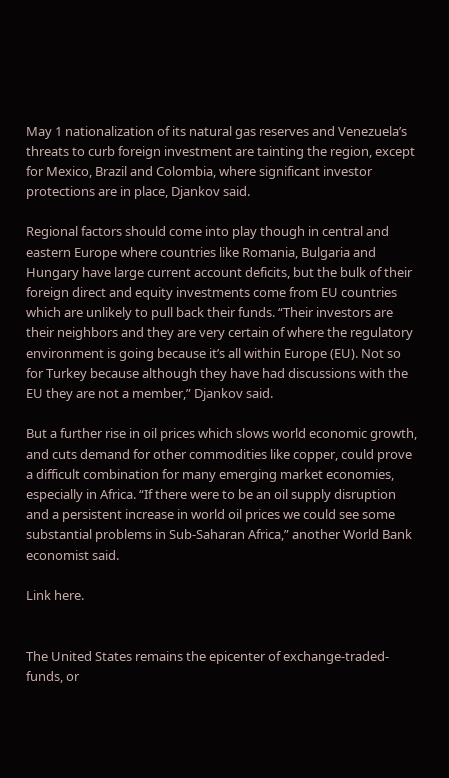May 1 nationalization of its natural gas reserves and Venezuela’s threats to curb foreign investment are tainting the region, except for Mexico, Brazil and Colombia, where significant investor protections are in place, Djankov said.

Regional factors should come into play though in central and eastern Europe where countries like Romania, Bulgaria and Hungary have large current account deficits, but the bulk of their foreign direct and equity investments come from EU countries which are unlikely to pull back their funds. “Their investors are their neighbors and they are very certain of where the regulatory environment is going because it’s all within Europe (EU). Not so for Turkey because although they have had discussions with the EU they are not a member,” Djankov said.

But a further rise in oil prices which slows world economic growth, and cuts demand for other commodities like copper, could prove a difficult combination for many emerging market economies, especially in Africa. “If there were to be an oil supply disruption and a persistent increase in world oil prices we could see some substantial problems in Sub-Saharan Africa,” another World Bank economist said.

Link here.


The United States remains the epicenter of exchange-traded-funds, or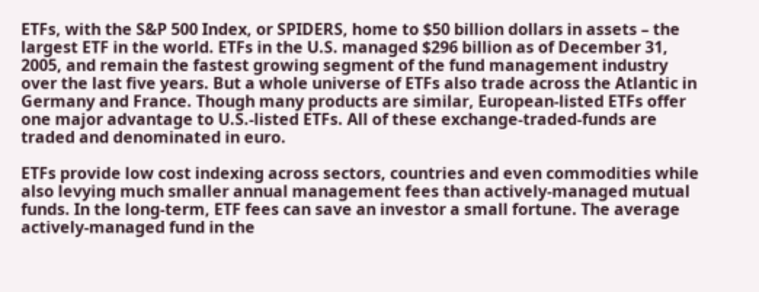ETFs, with the S&P 500 Index, or SPIDERS, home to $50 billion dollars in assets – the largest ETF in the world. ETFs in the U.S. managed $296 billion as of December 31, 2005, and remain the fastest growing segment of the fund management industry over the last five years. But a whole universe of ETFs also trade across the Atlantic in Germany and France. Though many products are similar, European-listed ETFs offer one major advantage to U.S.-listed ETFs. All of these exchange-traded-funds are traded and denominated in euro.

ETFs provide low cost indexing across sectors, countries and even commodities while also levying much smaller annual management fees than actively-managed mutual funds. In the long-term, ETF fees can save an investor a small fortune. The average actively-managed fund in the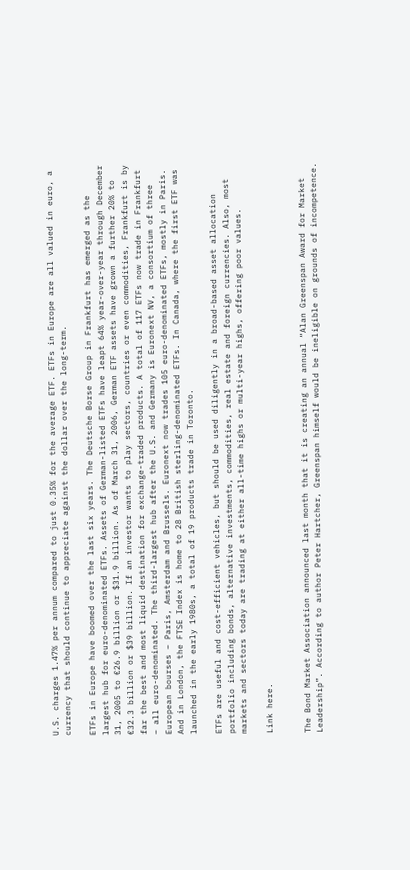U.S. charges 1.47% per annum compared to just 0.35% for the average ETF. ETFs in Europe are all valued in euro, a currency that should continue to appreciate against the dollar over the long-term.

ETFs in Europe have boomed over the last six years. The Deutsche Borse Group in Frankfurt has emerged as the largest hub for euro-denominated ETFs. Assets of German-listed ETFs have leapt 64% year-over-year through December 31, 2005 to €26.9 billion or $31.9 billion. As of March 31, 2006, German ETF assets have grown a further 20% to €32.3 billion or $39 billion. If an investor wants to play sectors, countries or even commodities, Frankfurt is by far the best and most liquid destination for exchange-traded products. A total of 117 ETFs now trade in Frankfurt – all euro-denominated. The third-largest hub after the U.S. and Germany is Euronext NV, a consortium of three European bourses – Paris, Amsterdam and Brussels. Euronext now trades 105 euro-denominated ETFs, mostly in Paris. And in London, the FTSE Index is home to 28 British sterling-denominated ETFs. In Canada, where the first ETF was launched in the early 1980s, a total of 19 products trade in Toronto.

ETFs are useful and cost-efficient vehicles, but should be used diligently in a broad-based asset allocation portfolio including bonds, alternative investments, commodities, real estate and foreign currencies. Also, most markets and sectors today are trading at either all-time highs or multi-year highs, offering poor values.

Link here.


The Bond Market Association announced last month that it is creating an annual “Alan Greenspan Award for Market Leadership”. According to author Peter Hartcher, Greenspan himself would be ineligible on grounds of incompetence.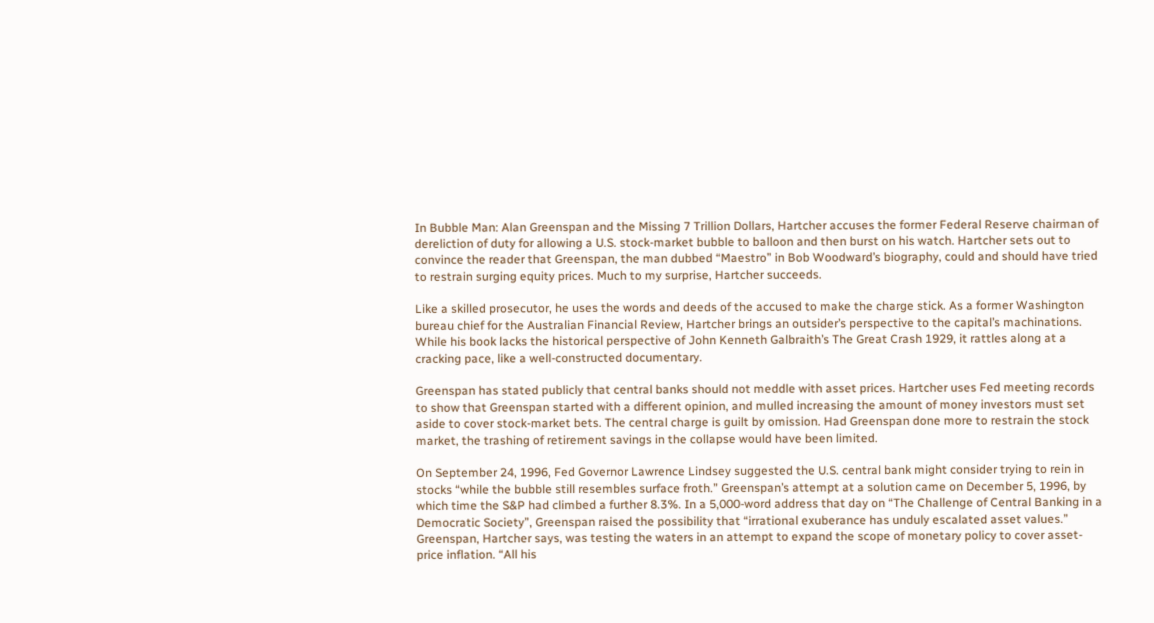In Bubble Man: Alan Greenspan and the Missing 7 Trillion Dollars, Hartcher accuses the former Federal Reserve chairman of dereliction of duty for allowing a U.S. stock-market bubble to balloon and then burst on his watch. Hartcher sets out to convince the reader that Greenspan, the man dubbed “Maestro” in Bob Woodward’s biography, could and should have tried to restrain surging equity prices. Much to my surprise, Hartcher succeeds.

Like a skilled prosecutor, he uses the words and deeds of the accused to make the charge stick. As a former Washington bureau chief for the Australian Financial Review, Hartcher brings an outsider’s perspective to the capital’s machinations. While his book lacks the historical perspective of John Kenneth Galbraith’s The Great Crash 1929, it rattles along at a cracking pace, like a well-constructed documentary.

Greenspan has stated publicly that central banks should not meddle with asset prices. Hartcher uses Fed meeting records to show that Greenspan started with a different opinion, and mulled increasing the amount of money investors must set aside to cover stock-market bets. The central charge is guilt by omission. Had Greenspan done more to restrain the stock market, the trashing of retirement savings in the collapse would have been limited.

On September 24, 1996, Fed Governor Lawrence Lindsey suggested the U.S. central bank might consider trying to rein in stocks “while the bubble still resembles surface froth.” Greenspan’s attempt at a solution came on December 5, 1996, by which time the S&P had climbed a further 8.3%. In a 5,000-word address that day on “The Challenge of Central Banking in a Democratic Society”, Greenspan raised the possibility that “irrational exuberance has unduly escalated asset values.” Greenspan, Hartcher says, was testing the waters in an attempt to expand the scope of monetary policy to cover asset-price inflation. “All his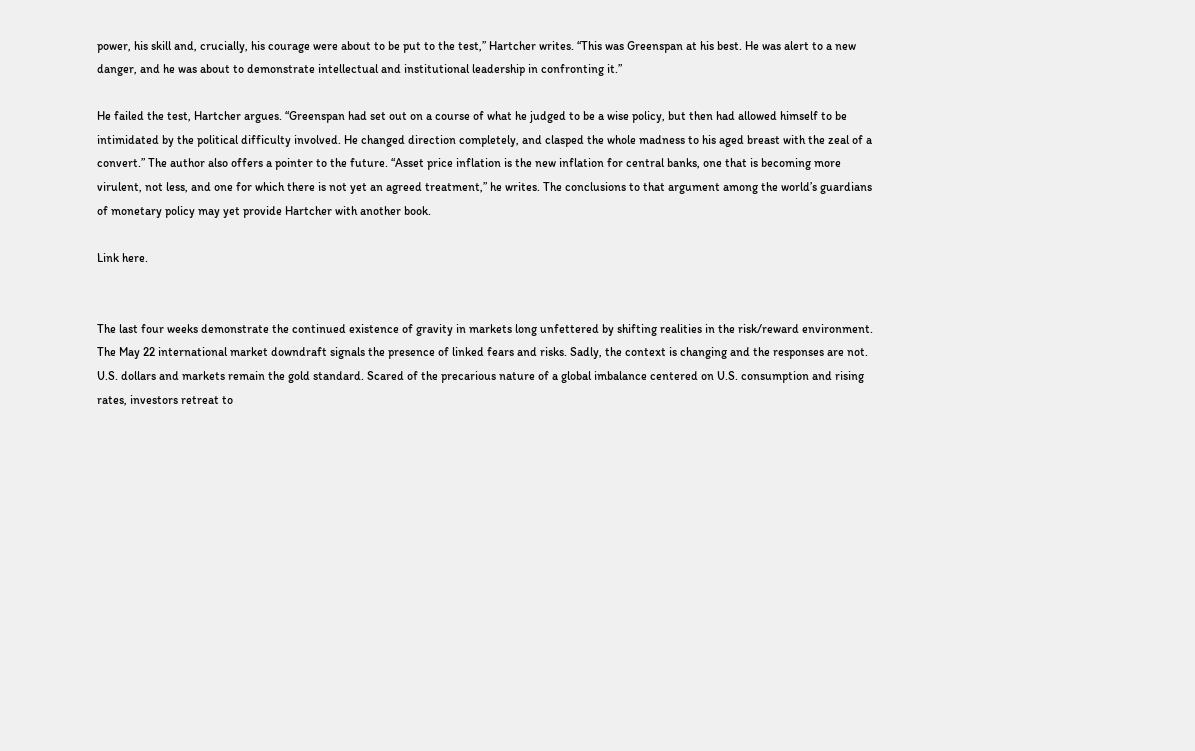power, his skill and, crucially, his courage were about to be put to the test,” Hartcher writes. “This was Greenspan at his best. He was alert to a new danger, and he was about to demonstrate intellectual and institutional leadership in confronting it.”

He failed the test, Hartcher argues. “Greenspan had set out on a course of what he judged to be a wise policy, but then had allowed himself to be intimidated by the political difficulty involved. He changed direction completely, and clasped the whole madness to his aged breast with the zeal of a convert.” The author also offers a pointer to the future. “Asset price inflation is the new inflation for central banks, one that is becoming more virulent, not less, and one for which there is not yet an agreed treatment,” he writes. The conclusions to that argument among the world’s guardians of monetary policy may yet provide Hartcher with another book.

Link here.


The last four weeks demonstrate the continued existence of gravity in markets long unfettered by shifting realities in the risk/reward environment. The May 22 international market downdraft signals the presence of linked fears and risks. Sadly, the context is changing and the responses are not. U.S. dollars and markets remain the gold standard. Scared of the precarious nature of a global imbalance centered on U.S. consumption and rising rates, investors retreat to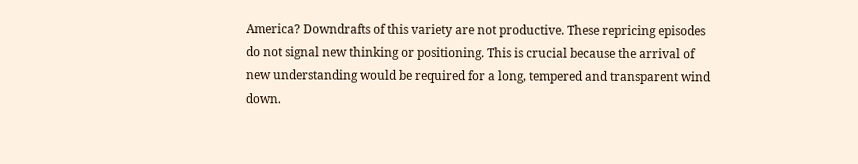America? Downdrafts of this variety are not productive. These repricing episodes do not signal new thinking or positioning. This is crucial because the arrival of new understanding would be required for a long, tempered and transparent wind down.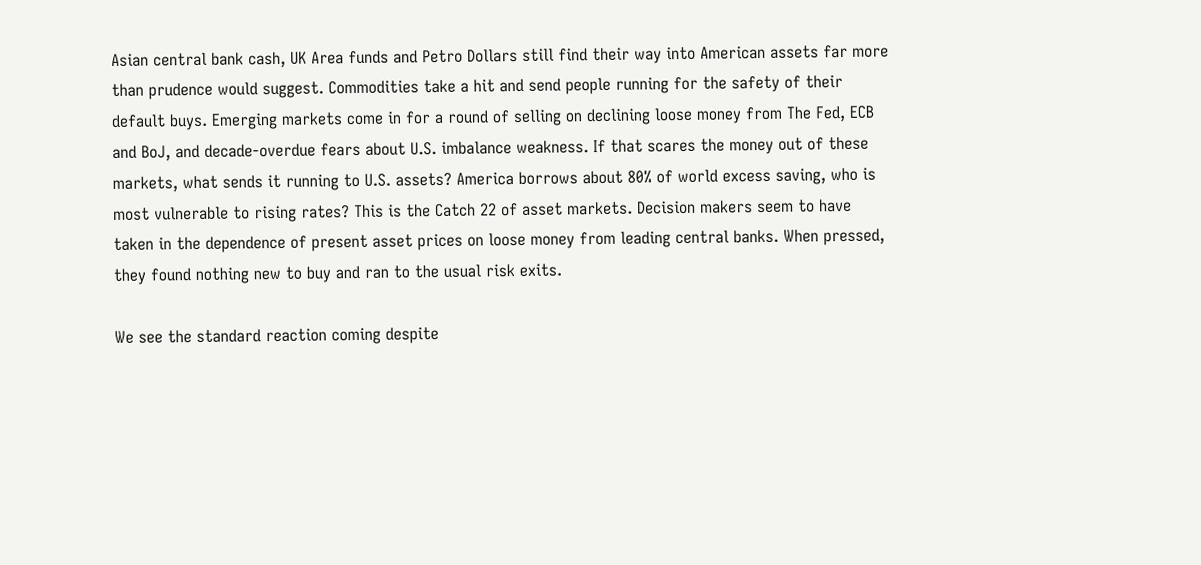Asian central bank cash, UK Area funds and Petro Dollars still find their way into American assets far more than prudence would suggest. Commodities take a hit and send people running for the safety of their default buys. Emerging markets come in for a round of selling on declining loose money from The Fed, ECB and BoJ, and decade-overdue fears about U.S. imbalance weakness. If that scares the money out of these markets, what sends it running to U.S. assets? America borrows about 80% of world excess saving, who is most vulnerable to rising rates? This is the Catch 22 of asset markets. Decision makers seem to have taken in the dependence of present asset prices on loose money from leading central banks. When pressed, they found nothing new to buy and ran to the usual risk exits.

We see the standard reaction coming despite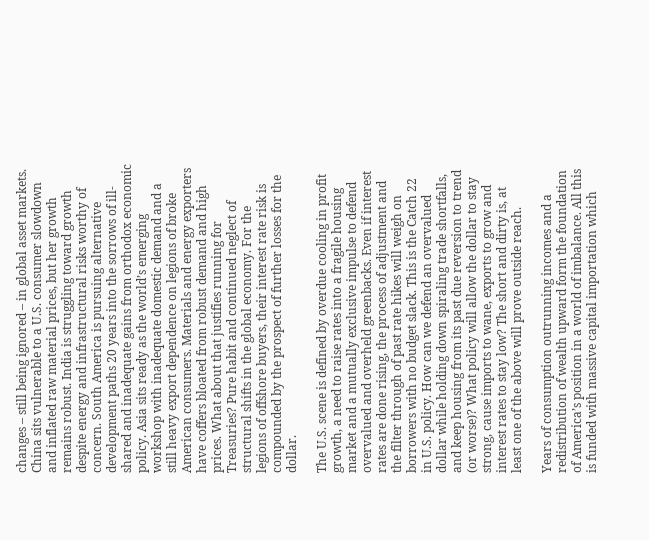changes – still being ignored – in global asset markets. China sits vulnerable to a U.S. consumer slowdown and inflated raw material prices, but her growth remains robust. India is struggling toward growth despite energy and infrastructural risks worthy of concern. South America is pursuing alternative development paths 20 years into the sorrows of ill-shared and inadequate gains from orthodox economic policy. Asia sits ready as the world’s emerging workshop with inadequate domestic demand and a still heavy export dependence on legions of broke American consumers. Materials and energy exporters have coffers bloated from robust demand and high prices. What about that justifies running for Treasuries? Pure habit and continued neglect of structural shifts in the global economy. For the legions of offshore buyers, their interest rate risk is compounded by the prospect of further losses for the dollar.

The U.S. scene is defined by overdue cooling in profit growth, a need to raise rates into a fragile housing market and a mutually exclusive impulse to defend overvalued and overheld greenbacks. Even if interest rates are done rising, the process of adjustment and the filter through of past rate hikes will weigh on borrowers with no budget slack. This is the Catch 22 in U.S. policy. How can we defend an overvalued dollar while holding down spiraling trade shortfalls, and keep housing from its past due reversion to trend (or worse)? What policy will allow the dollar to stay strong, cause imports to wane, exports to grow and interest rates to stay low? The short and dirty is, at least one of the above will prove outside reach.

Years of consumption outrunning incomes and a redistribution of wealth upward form the foundation of America’s position in a world of imbalance. All this is funded with massive capital importation which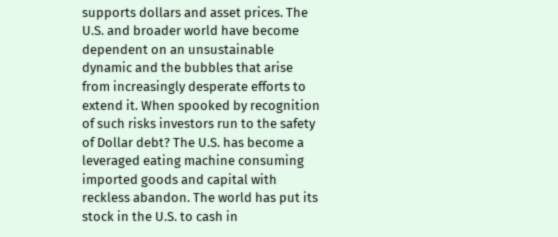supports dollars and asset prices. The U.S. and broader world have become dependent on an unsustainable dynamic and the bubbles that arise from increasingly desperate efforts to extend it. When spooked by recognition of such risks investors run to the safety of Dollar debt? The U.S. has become a leveraged eating machine consuming imported goods and capital with reckless abandon. The world has put its stock in the U.S. to cash in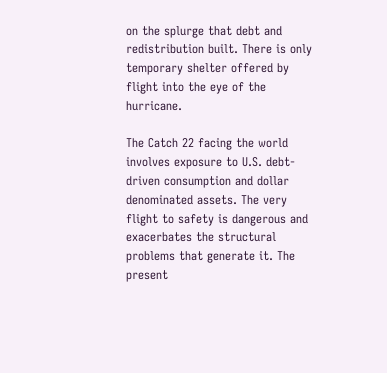on the splurge that debt and redistribution built. There is only temporary shelter offered by flight into the eye of the hurricane.

The Catch 22 facing the world involves exposure to U.S. debt-driven consumption and dollar denominated assets. The very flight to safety is dangerous and exacerbates the structural problems that generate it. The present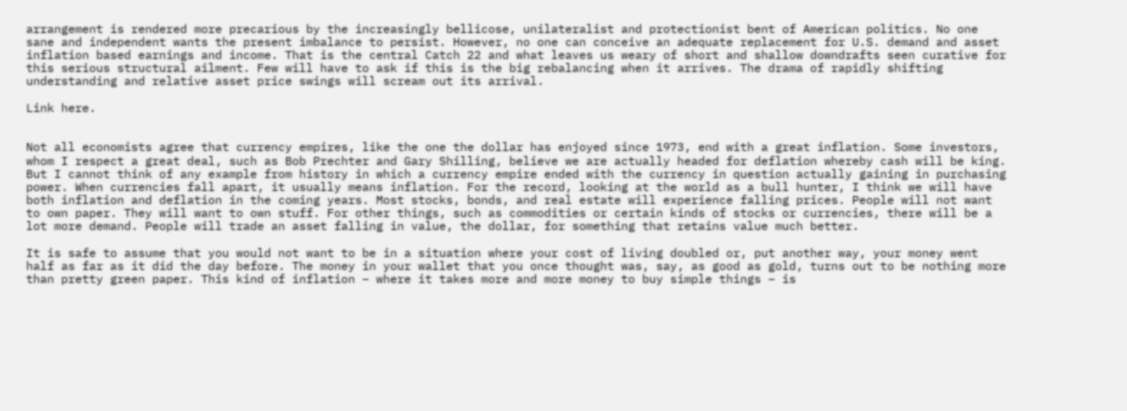arrangement is rendered more precarious by the increasingly bellicose, unilateralist and protectionist bent of American politics. No one sane and independent wants the present imbalance to persist. However, no one can conceive an adequate replacement for U.S. demand and asset inflation based earnings and income. That is the central Catch 22 and what leaves us weary of short and shallow downdrafts seen curative for this serious structural ailment. Few will have to ask if this is the big rebalancing when it arrives. The drama of rapidly shifting understanding and relative asset price swings will scream out its arrival.

Link here.


Not all economists agree that currency empires, like the one the dollar has enjoyed since 1973, end with a great inflation. Some investors, whom I respect a great deal, such as Bob Prechter and Gary Shilling, believe we are actually headed for deflation whereby cash will be king. But I cannot think of any example from history in which a currency empire ended with the currency in question actually gaining in purchasing power. When currencies fall apart, it usually means inflation. For the record, looking at the world as a bull hunter, I think we will have both inflation and deflation in the coming years. Most stocks, bonds, and real estate will experience falling prices. People will not want to own paper. They will want to own stuff. For other things, such as commodities or certain kinds of stocks or currencies, there will be a lot more demand. People will trade an asset falling in value, the dollar, for something that retains value much better.

It is safe to assume that you would not want to be in a situation where your cost of living doubled or, put another way, your money went half as far as it did the day before. The money in your wallet that you once thought was, say, as good as gold, turns out to be nothing more than pretty green paper. This kind of inflation – where it takes more and more money to buy simple things – is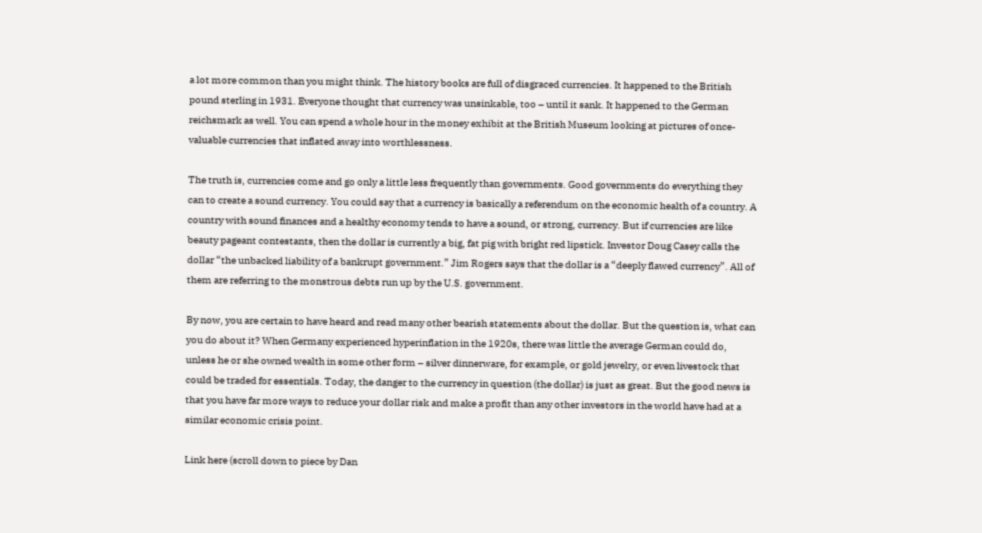a lot more common than you might think. The history books are full of disgraced currencies. It happened to the British pound sterling in 1931. Everyone thought that currency was unsinkable, too – until it sank. It happened to the German reichsmark as well. You can spend a whole hour in the money exhibit at the British Museum looking at pictures of once-valuable currencies that inflated away into worthlessness.

The truth is, currencies come and go only a little less frequently than governments. Good governments do everything they can to create a sound currency. You could say that a currency is basically a referendum on the economic health of a country. A country with sound finances and a healthy economy tends to have a sound, or strong, currency. But if currencies are like beauty pageant contestants, then the dollar is currently a big, fat pig with bright red lipstick. Investor Doug Casey calls the dollar “the unbacked liability of a bankrupt government.” Jim Rogers says that the dollar is a “deeply flawed currency”. All of them are referring to the monstrous debts run up by the U.S. government.

By now, you are certain to have heard and read many other bearish statements about the dollar. But the question is, what can you do about it? When Germany experienced hyperinflation in the 1920s, there was little the average German could do, unless he or she owned wealth in some other form – silver dinnerware, for example, or gold jewelry, or even livestock that could be traded for essentials. Today, the danger to the currency in question (the dollar) is just as great. But the good news is that you have far more ways to reduce your dollar risk and make a profit than any other investors in the world have had at a similar economic crisis point.

Link here (scroll down to piece by Dan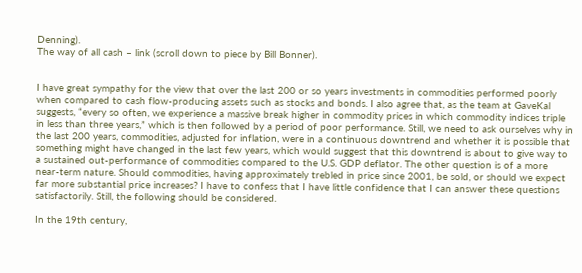Denning).
The way of all cash – link (scroll down to piece by Bill Bonner).


I have great sympathy for the view that over the last 200 or so years investments in commodities performed poorly when compared to cash flow-producing assets such as stocks and bonds. I also agree that, as the team at GaveKal suggests, “every so often, we experience a massive break higher in commodity prices in which commodity indices triple in less than three years,” which is then followed by a period of poor performance. Still, we need to ask ourselves why in the last 200 years, commodities, adjusted for inflation, were in a continuous downtrend and whether it is possible that something might have changed in the last few years, which would suggest that this downtrend is about to give way to a sustained out-performance of commodities compared to the U.S. GDP deflator. The other question is of a more near-term nature. Should commodities, having approximately trebled in price since 2001, be sold, or should we expect far more substantial price increases? I have to confess that I have little confidence that I can answer these questions satisfactorily. Still, the following should be considered.

In the 19th century,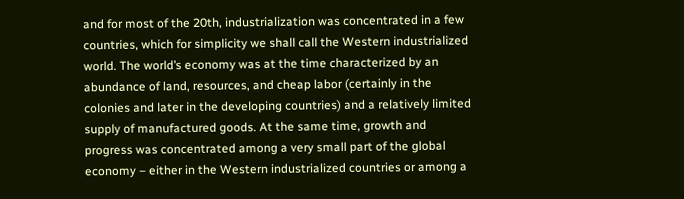and for most of the 20th, industrialization was concentrated in a few countries, which for simplicity we shall call the Western industrialized world. The world’s economy was at the time characterized by an abundance of land, resources, and cheap labor (certainly in the colonies and later in the developing countries) and a relatively limited supply of manufactured goods. At the same time, growth and progress was concentrated among a very small part of the global economy – either in the Western industrialized countries or among a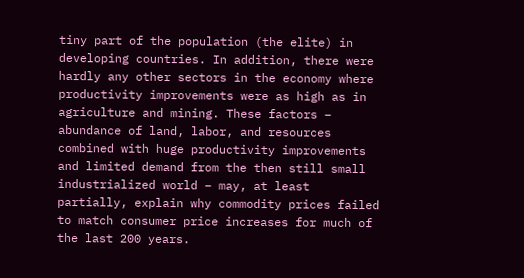tiny part of the population (the elite) in developing countries. In addition, there were hardly any other sectors in the economy where productivity improvements were as high as in agriculture and mining. These factors – abundance of land, labor, and resources combined with huge productivity improvements and limited demand from the then still small industrialized world – may, at least partially, explain why commodity prices failed to match consumer price increases for much of the last 200 years.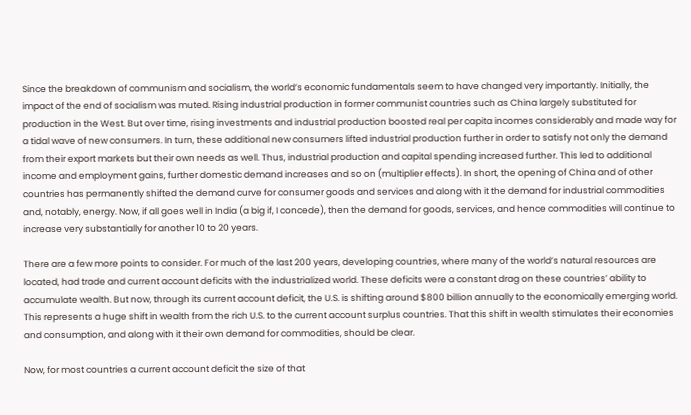Since the breakdown of communism and socialism, the world’s economic fundamentals seem to have changed very importantly. Initially, the impact of the end of socialism was muted. Rising industrial production in former communist countries such as China largely substituted for production in the West. But over time, rising investments and industrial production boosted real per capita incomes considerably and made way for a tidal wave of new consumers. In turn, these additional new consumers lifted industrial production further in order to satisfy not only the demand from their export markets but their own needs as well. Thus, industrial production and capital spending increased further. This led to additional income and employment gains, further domestic demand increases and so on (multiplier effects). In short, the opening of China and of other countries has permanently shifted the demand curve for consumer goods and services and along with it the demand for industrial commodities and, notably, energy. Now, if all goes well in India (a big if, I concede), then the demand for goods, services, and hence commodities will continue to increase very substantially for another 10 to 20 years.

There are a few more points to consider. For much of the last 200 years, developing countries, where many of the world’s natural resources are located, had trade and current account deficits with the industrialized world. These deficits were a constant drag on these countries’ ability to accumulate wealth. But now, through its current account deficit, the U.S. is shifting around $800 billion annually to the economically emerging world. This represents a huge shift in wealth from the rich U.S. to the current account surplus countries. That this shift in wealth stimulates their economies and consumption, and along with it their own demand for commodities, should be clear.

Now, for most countries a current account deficit the size of that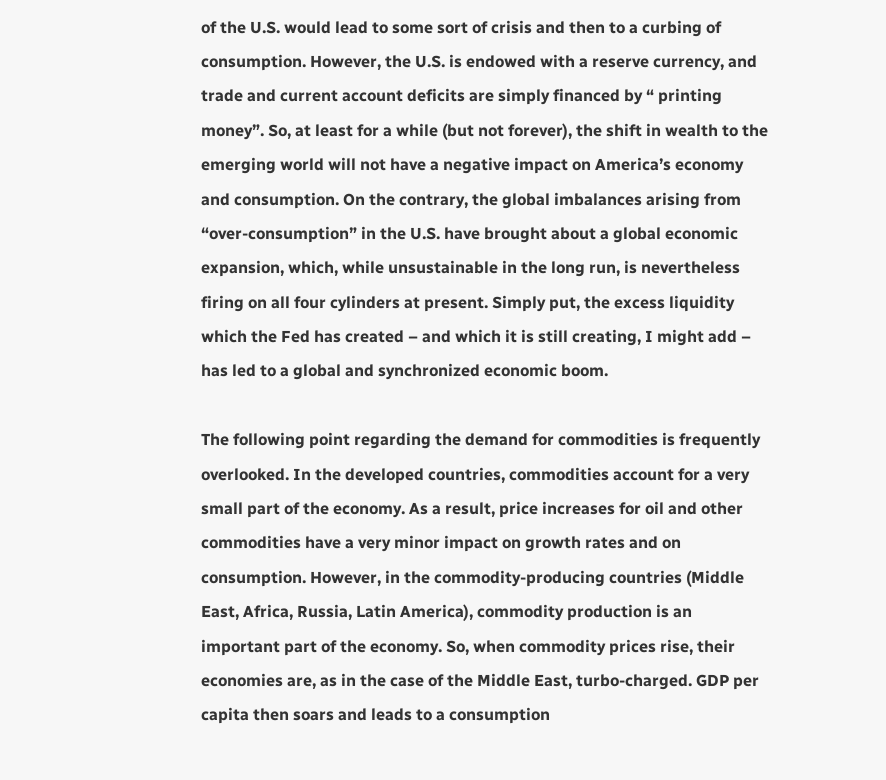of the U.S. would lead to some sort of crisis and then to a curbing of consumption. However, the U.S. is endowed with a reserve currency, and trade and current account deficits are simply financed by “ printing money”. So, at least for a while (but not forever), the shift in wealth to the emerging world will not have a negative impact on America’s economy and consumption. On the contrary, the global imbalances arising from “over-consumption” in the U.S. have brought about a global economic expansion, which, while unsustainable in the long run, is nevertheless firing on all four cylinders at present. Simply put, the excess liquidity which the Fed has created – and which it is still creating, I might add – has led to a global and synchronized economic boom.

The following point regarding the demand for commodities is frequently overlooked. In the developed countries, commodities account for a very small part of the economy. As a result, price increases for oil and other commodities have a very minor impact on growth rates and on consumption. However, in the commodity-producing countries (Middle East, Africa, Russia, Latin America), commodity production is an important part of the economy. So, when commodity prices rise, their economies are, as in the case of the Middle East, turbo-charged. GDP per capita then soars and leads to a consumption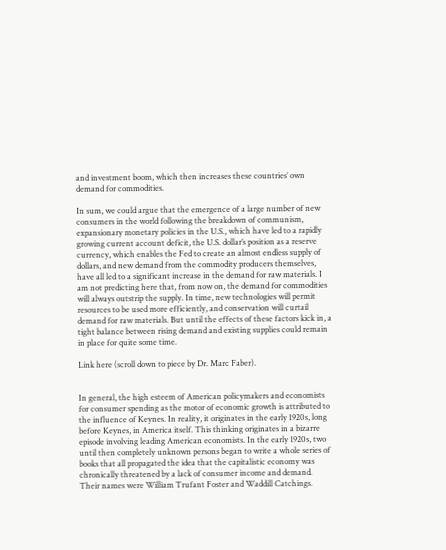and investment boom, which then increases these countries’ own demand for commodities.

In sum, we could argue that the emergence of a large number of new consumers in the world following the breakdown of communism, expansionary monetary policies in the U.S., which have led to a rapidly growing current account deficit, the U.S. dollar’s position as a reserve currency, which enables the Fed to create an almost endless supply of dollars, and new demand from the commodity producers themselves, have all led to a significant increase in the demand for raw materials. I am not predicting here that, from now on, the demand for commodities will always outstrip the supply. In time, new technologies will permit resources to be used more efficiently, and conservation will curtail demand for raw materials. But until the effects of these factors kick in, a tight balance between rising demand and existing supplies could remain in place for quite some time.

Link here (scroll down to piece by Dr. Marc Faber).


In general, the high esteem of American policymakers and economists for consumer spending as the motor of economic growth is attributed to the influence of Keynes. In reality, it originates in the early 1920s, long before Keynes, in America itself. This thinking originates in a bizarre episode involving leading American economists. In the early 1920s, two until then completely unknown persons began to write a whole series of books that all propagated the idea that the capitalistic economy was chronically threatened by a lack of consumer income and demand. Their names were William Trufant Foster and Waddill Catchings.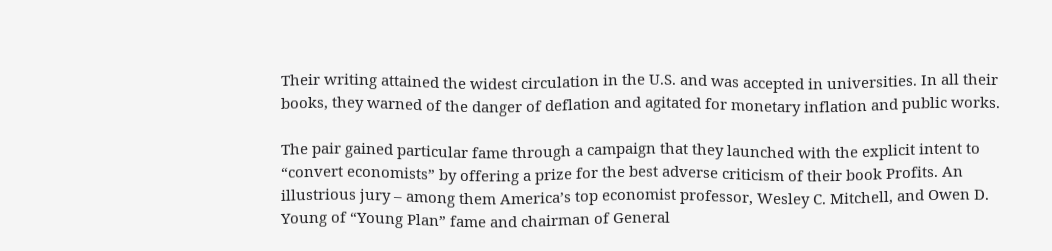Their writing attained the widest circulation in the U.S. and was accepted in universities. In all their books, they warned of the danger of deflation and agitated for monetary inflation and public works.

The pair gained particular fame through a campaign that they launched with the explicit intent to “convert economists” by offering a prize for the best adverse criticism of their book Profits. An illustrious jury – among them America’s top economist professor, Wesley C. Mitchell, and Owen D. Young of “Young Plan” fame and chairman of General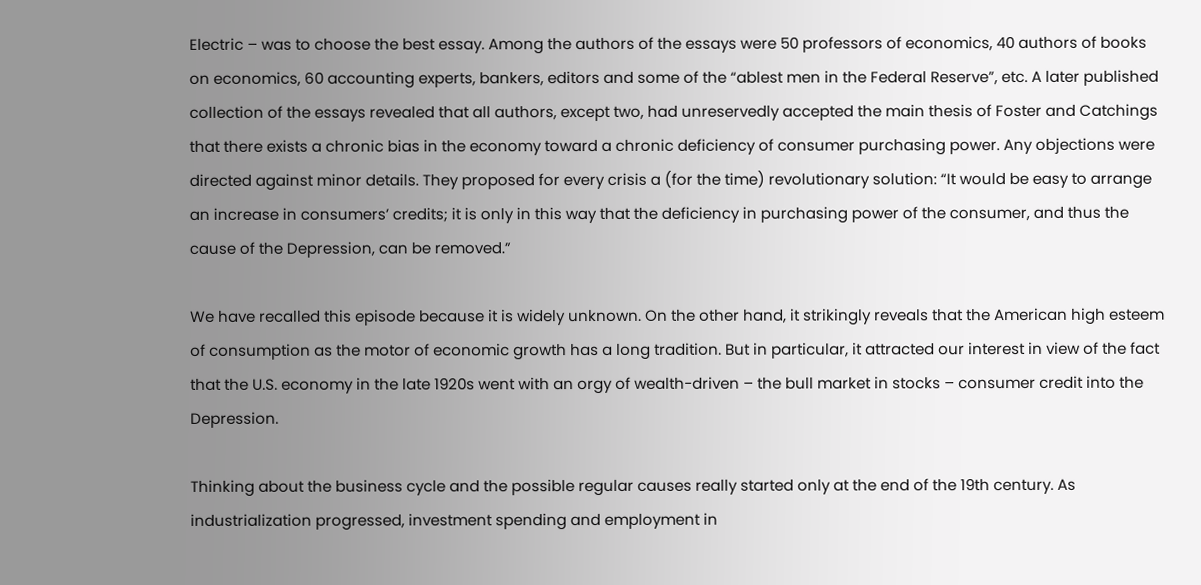Electric – was to choose the best essay. Among the authors of the essays were 50 professors of economics, 40 authors of books on economics, 60 accounting experts, bankers, editors and some of the “ablest men in the Federal Reserve”, etc. A later published collection of the essays revealed that all authors, except two, had unreservedly accepted the main thesis of Foster and Catchings that there exists a chronic bias in the economy toward a chronic deficiency of consumer purchasing power. Any objections were directed against minor details. They proposed for every crisis a (for the time) revolutionary solution: “It would be easy to arrange an increase in consumers’ credits; it is only in this way that the deficiency in purchasing power of the consumer, and thus the cause of the Depression, can be removed.”

We have recalled this episode because it is widely unknown. On the other hand, it strikingly reveals that the American high esteem of consumption as the motor of economic growth has a long tradition. But in particular, it attracted our interest in view of the fact that the U.S. economy in the late 1920s went with an orgy of wealth-driven – the bull market in stocks – consumer credit into the Depression.

Thinking about the business cycle and the possible regular causes really started only at the end of the 19th century. As industrialization progressed, investment spending and employment in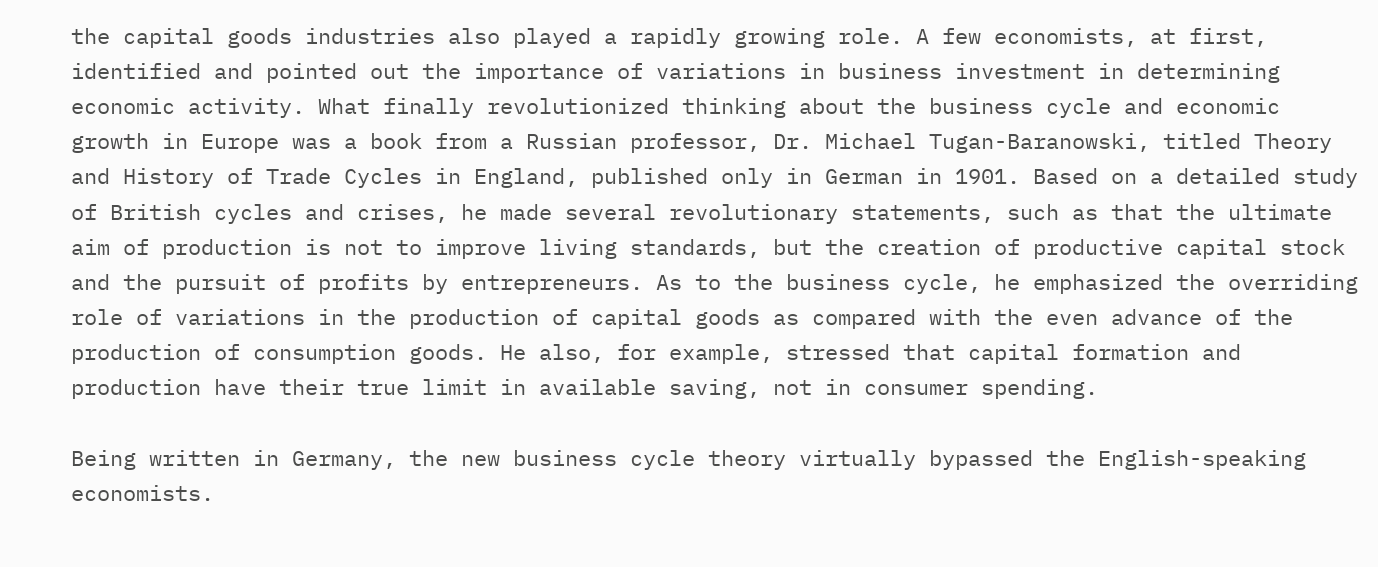the capital goods industries also played a rapidly growing role. A few economists, at first, identified and pointed out the importance of variations in business investment in determining economic activity. What finally revolutionized thinking about the business cycle and economic growth in Europe was a book from a Russian professor, Dr. Michael Tugan-Baranowski, titled Theory and History of Trade Cycles in England, published only in German in 1901. Based on a detailed study of British cycles and crises, he made several revolutionary statements, such as that the ultimate aim of production is not to improve living standards, but the creation of productive capital stock and the pursuit of profits by entrepreneurs. As to the business cycle, he emphasized the overriding role of variations in the production of capital goods as compared with the even advance of the production of consumption goods. He also, for example, stressed that capital formation and production have their true limit in available saving, not in consumer spending.

Being written in Germany, the new business cycle theory virtually bypassed the English-speaking economists.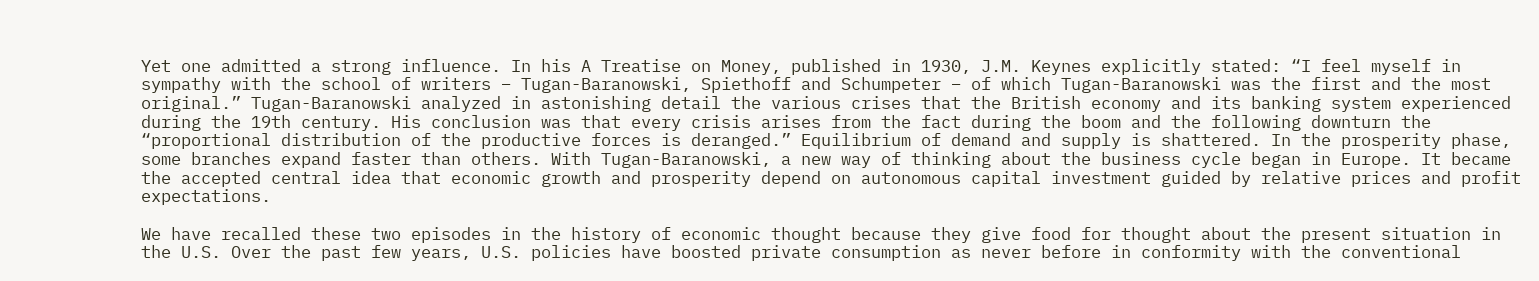Yet one admitted a strong influence. In his A Treatise on Money, published in 1930, J.M. Keynes explicitly stated: “I feel myself in sympathy with the school of writers – Tugan-Baranowski, Spiethoff and Schumpeter – of which Tugan-Baranowski was the first and the most original.” Tugan-Baranowski analyzed in astonishing detail the various crises that the British economy and its banking system experienced during the 19th century. His conclusion was that every crisis arises from the fact during the boom and the following downturn the “proportional distribution of the productive forces is deranged.” Equilibrium of demand and supply is shattered. In the prosperity phase, some branches expand faster than others. With Tugan-Baranowski, a new way of thinking about the business cycle began in Europe. It became the accepted central idea that economic growth and prosperity depend on autonomous capital investment guided by relative prices and profit expectations.

We have recalled these two episodes in the history of economic thought because they give food for thought about the present situation in the U.S. Over the past few years, U.S. policies have boosted private consumption as never before in conformity with the conventional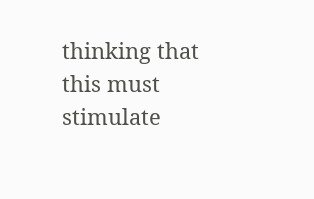thinking that this must stimulate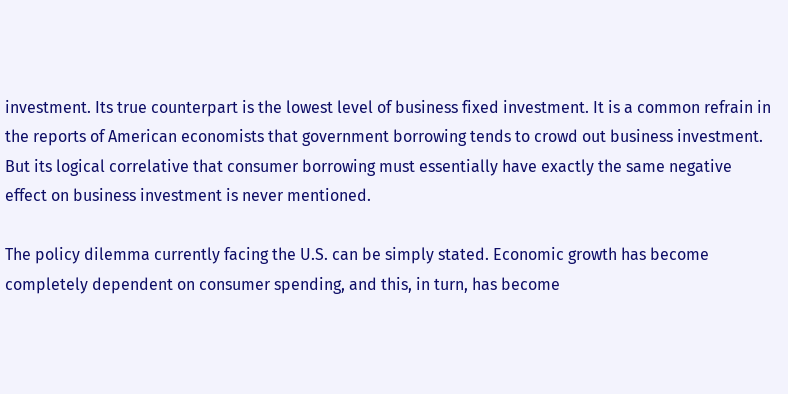investment. Its true counterpart is the lowest level of business fixed investment. It is a common refrain in the reports of American economists that government borrowing tends to crowd out business investment. But its logical correlative that consumer borrowing must essentially have exactly the same negative effect on business investment is never mentioned.

The policy dilemma currently facing the U.S. can be simply stated. Economic growth has become completely dependent on consumer spending, and this, in turn, has become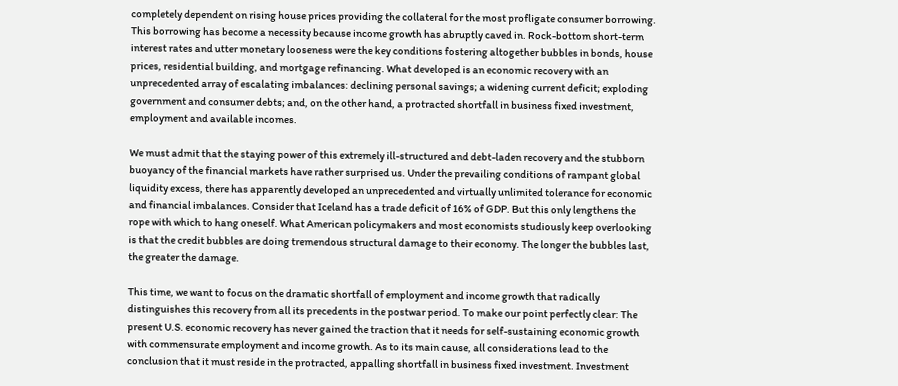completely dependent on rising house prices providing the collateral for the most profligate consumer borrowing. This borrowing has become a necessity because income growth has abruptly caved in. Rock-bottom short-term interest rates and utter monetary looseness were the key conditions fostering altogether bubbles in bonds, house prices, residential building, and mortgage refinancing. What developed is an economic recovery with an unprecedented array of escalating imbalances: declining personal savings; a widening current deficit; exploding government and consumer debts; and, on the other hand, a protracted shortfall in business fixed investment, employment and available incomes.

We must admit that the staying power of this extremely ill-structured and debt-laden recovery and the stubborn buoyancy of the financial markets have rather surprised us. Under the prevailing conditions of rampant global liquidity excess, there has apparently developed an unprecedented and virtually unlimited tolerance for economic and financial imbalances. Consider that Iceland has a trade deficit of 16% of GDP. But this only lengthens the rope with which to hang oneself. What American policymakers and most economists studiously keep overlooking is that the credit bubbles are doing tremendous structural damage to their economy. The longer the bubbles last, the greater the damage.

This time, we want to focus on the dramatic shortfall of employment and income growth that radically distinguishes this recovery from all its precedents in the postwar period. To make our point perfectly clear: The present U.S. economic recovery has never gained the traction that it needs for self-sustaining economic growth with commensurate employment and income growth. As to its main cause, all considerations lead to the conclusion that it must reside in the protracted, appalling shortfall in business fixed investment. Investment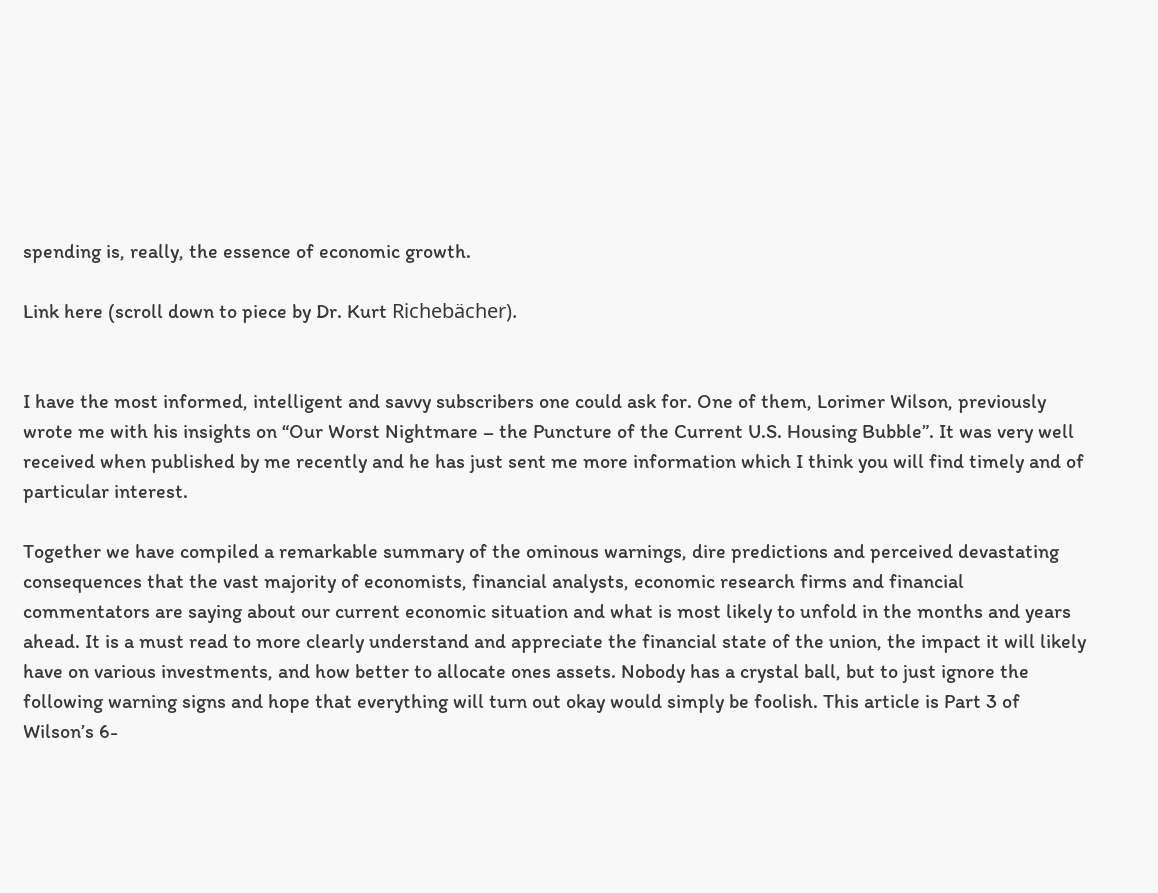spending is, really, the essence of economic growth.

Link here (scroll down to piece by Dr. Kurt Richebächer).


I have the most informed, intelligent and savvy subscribers one could ask for. One of them, Lorimer Wilson, previously wrote me with his insights on “Our Worst Nightmare – the Puncture of the Current U.S. Housing Bubble”. It was very well received when published by me recently and he has just sent me more information which I think you will find timely and of particular interest.

Together we have compiled a remarkable summary of the ominous warnings, dire predictions and perceived devastating consequences that the vast majority of economists, financial analysts, economic research firms and financial commentators are saying about our current economic situation and what is most likely to unfold in the months and years ahead. It is a must read to more clearly understand and appreciate the financial state of the union, the impact it will likely have on various investments, and how better to allocate ones assets. Nobody has a crystal ball, but to just ignore the following warning signs and hope that everything will turn out okay would simply be foolish. This article is Part 3 of Wilson’s 6-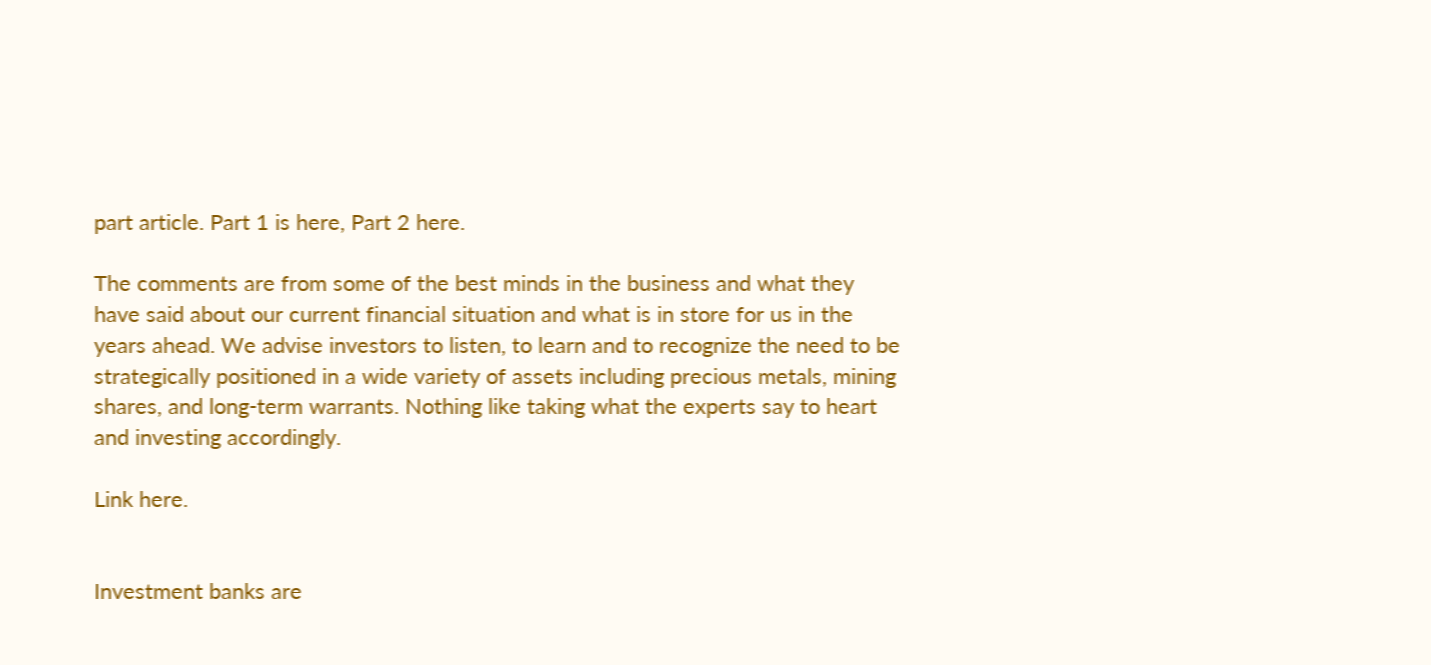part article. Part 1 is here, Part 2 here.

The comments are from some of the best minds in the business and what they have said about our current financial situation and what is in store for us in the years ahead. We advise investors to listen, to learn and to recognize the need to be strategically positioned in a wide variety of assets including precious metals, mining shares, and long-term warrants. Nothing like taking what the experts say to heart and investing accordingly.

Link here.


Investment banks are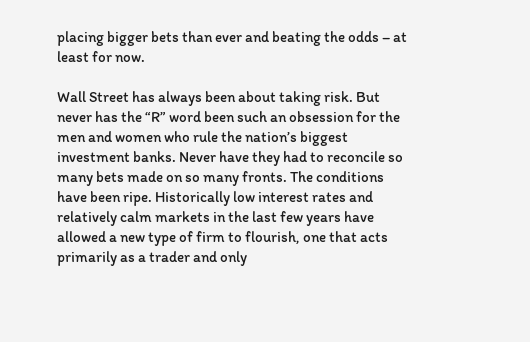placing bigger bets than ever and beating the odds – at least for now.

Wall Street has always been about taking risk. But never has the “R” word been such an obsession for the men and women who rule the nation’s biggest investment banks. Never have they had to reconcile so many bets made on so many fronts. The conditions have been ripe. Historically low interest rates and relatively calm markets in the last few years have allowed a new type of firm to flourish, one that acts primarily as a trader and only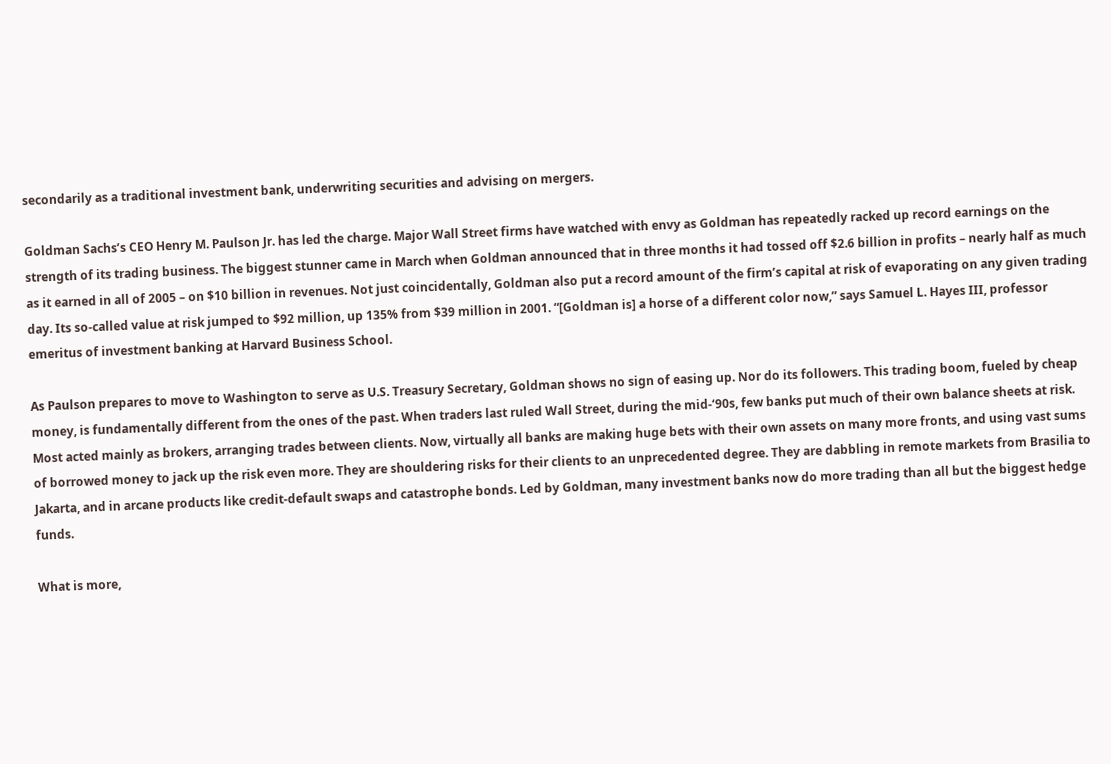secondarily as a traditional investment bank, underwriting securities and advising on mergers.

Goldman Sachs’s CEO Henry M. Paulson Jr. has led the charge. Major Wall Street firms have watched with envy as Goldman has repeatedly racked up record earnings on the strength of its trading business. The biggest stunner came in March when Goldman announced that in three months it had tossed off $2.6 billion in profits – nearly half as much as it earned in all of 2005 – on $10 billion in revenues. Not just coincidentally, Goldman also put a record amount of the firm’s capital at risk of evaporating on any given trading day. Its so-called value at risk jumped to $92 million, up 135% from $39 million in 2001. “[Goldman is] a horse of a different color now,” says Samuel L. Hayes III, professor emeritus of investment banking at Harvard Business School.

As Paulson prepares to move to Washington to serve as U.S. Treasury Secretary, Goldman shows no sign of easing up. Nor do its followers. This trading boom, fueled by cheap money, is fundamentally different from the ones of the past. When traders last ruled Wall Street, during the mid-‘90s, few banks put much of their own balance sheets at risk. Most acted mainly as brokers, arranging trades between clients. Now, virtually all banks are making huge bets with their own assets on many more fronts, and using vast sums of borrowed money to jack up the risk even more. They are shouldering risks for their clients to an unprecedented degree. They are dabbling in remote markets from Brasilia to Jakarta, and in arcane products like credit-default swaps and catastrophe bonds. Led by Goldman, many investment banks now do more trading than all but the biggest hedge funds.

What is more,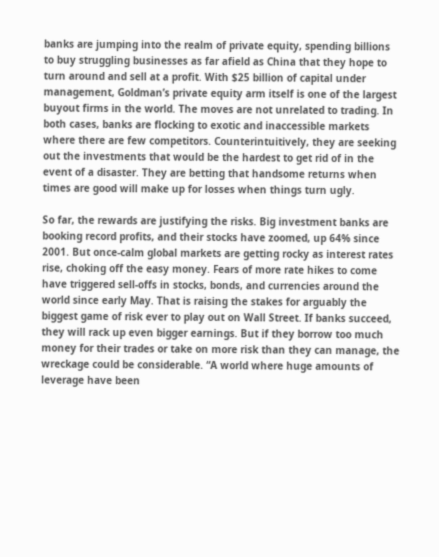banks are jumping into the realm of private equity, spending billions to buy struggling businesses as far afield as China that they hope to turn around and sell at a profit. With $25 billion of capital under management, Goldman’s private equity arm itself is one of the largest buyout firms in the world. The moves are not unrelated to trading. In both cases, banks are flocking to exotic and inaccessible markets where there are few competitors. Counterintuitively, they are seeking out the investments that would be the hardest to get rid of in the event of a disaster. They are betting that handsome returns when times are good will make up for losses when things turn ugly.

So far, the rewards are justifying the risks. Big investment banks are booking record profits, and their stocks have zoomed, up 64% since 2001. But once-calm global markets are getting rocky as interest rates rise, choking off the easy money. Fears of more rate hikes to come have triggered sell-offs in stocks, bonds, and currencies around the world since early May. That is raising the stakes for arguably the biggest game of risk ever to play out on Wall Street. If banks succeed, they will rack up even bigger earnings. But if they borrow too much money for their trades or take on more risk than they can manage, the wreckage could be considerable. “A world where huge amounts of leverage have been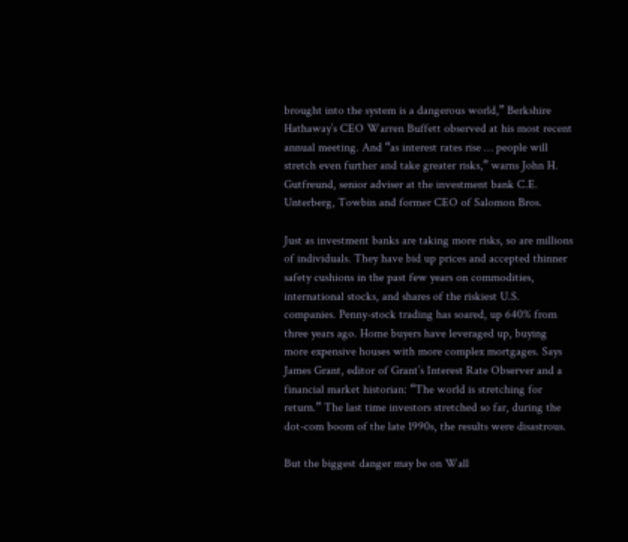brought into the system is a dangerous world,” Berkshire Hathaway’s CEO Warren Buffett observed at his most recent annual meeting. And “as interest rates rise … people will stretch even further and take greater risks,” warns John H. Gutfreund, senior adviser at the investment bank C.E. Unterberg, Towbin and former CEO of Salomon Bros.

Just as investment banks are taking more risks, so are millions of individuals. They have bid up prices and accepted thinner safety cushions in the past few years on commodities, international stocks, and shares of the riskiest U.S. companies. Penny-stock trading has soared, up 640% from three years ago. Home buyers have leveraged up, buying more expensive houses with more complex mortgages. Says James Grant, editor of Grant’s Interest Rate Observer and a financial market historian: “The world is stretching for return.” The last time investors stretched so far, during the dot-com boom of the late 1990s, the results were disastrous.

But the biggest danger may be on Wall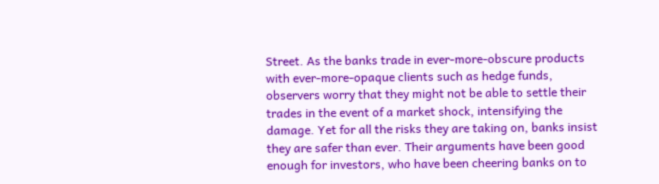Street. As the banks trade in ever-more-obscure products with ever-more-opaque clients such as hedge funds, observers worry that they might not be able to settle their trades in the event of a market shock, intensifying the damage. Yet for all the risks they are taking on, banks insist they are safer than ever. Their arguments have been good enough for investors, who have been cheering banks on to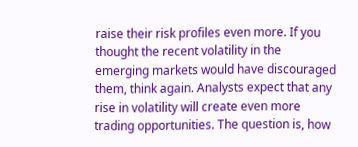raise their risk profiles even more. If you thought the recent volatility in the emerging markets would have discouraged them, think again. Analysts expect that any rise in volatility will create even more trading opportunities. The question is, how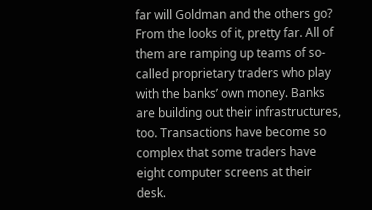far will Goldman and the others go? From the looks of it, pretty far. All of them are ramping up teams of so-called proprietary traders who play with the banks’ own money. Banks are building out their infrastructures, too. Transactions have become so complex that some traders have eight computer screens at their desk.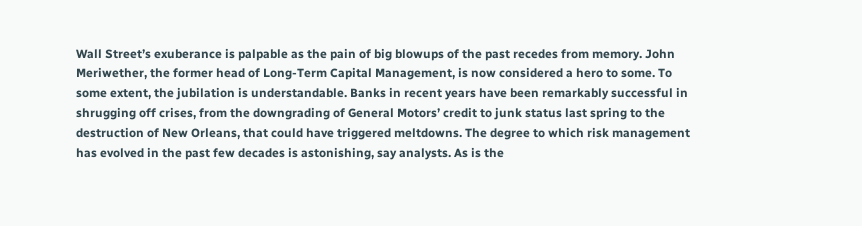Wall Street’s exuberance is palpable as the pain of big blowups of the past recedes from memory. John Meriwether, the former head of Long-Term Capital Management, is now considered a hero to some. To some extent, the jubilation is understandable. Banks in recent years have been remarkably successful in shrugging off crises, from the downgrading of General Motors’ credit to junk status last spring to the destruction of New Orleans, that could have triggered meltdowns. The degree to which risk management has evolved in the past few decades is astonishing, say analysts. As is the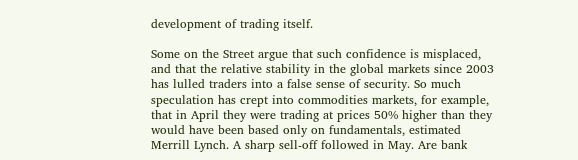development of trading itself.

Some on the Street argue that such confidence is misplaced, and that the relative stability in the global markets since 2003 has lulled traders into a false sense of security. So much speculation has crept into commodities markets, for example, that in April they were trading at prices 50% higher than they would have been based only on fundamentals, estimated Merrill Lynch. A sharp sell-off followed in May. Are bank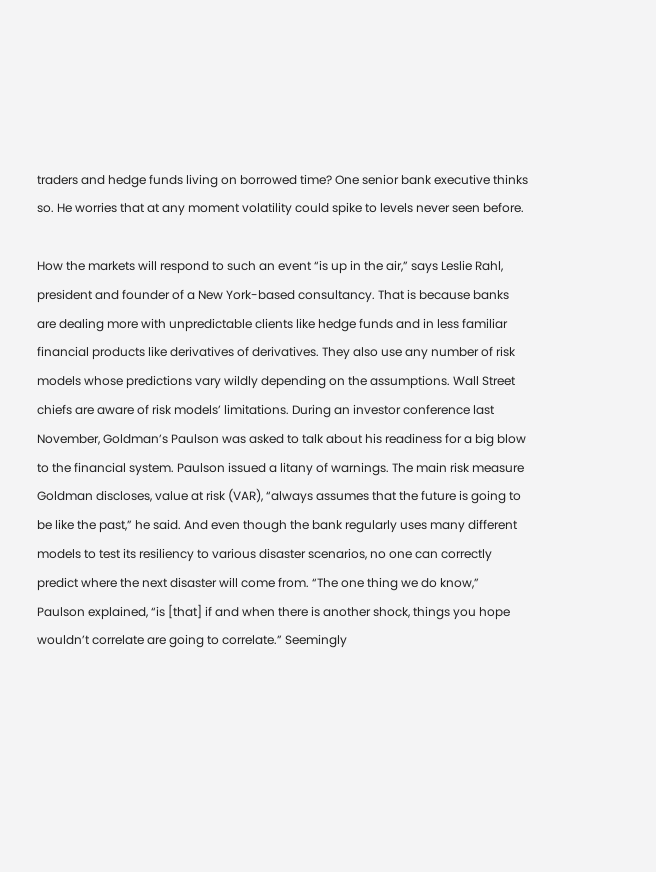traders and hedge funds living on borrowed time? One senior bank executive thinks so. He worries that at any moment volatility could spike to levels never seen before.

How the markets will respond to such an event “is up in the air,” says Leslie Rahl, president and founder of a New York-based consultancy. That is because banks are dealing more with unpredictable clients like hedge funds and in less familiar financial products like derivatives of derivatives. They also use any number of risk models whose predictions vary wildly depending on the assumptions. Wall Street chiefs are aware of risk models’ limitations. During an investor conference last November, Goldman’s Paulson was asked to talk about his readiness for a big blow to the financial system. Paulson issued a litany of warnings. The main risk measure Goldman discloses, value at risk (VAR), “always assumes that the future is going to be like the past,” he said. And even though the bank regularly uses many different models to test its resiliency to various disaster scenarios, no one can correctly predict where the next disaster will come from. “The one thing we do know,” Paulson explained, “is [that] if and when there is another shock, things you hope wouldn’t correlate are going to correlate.” Seemingly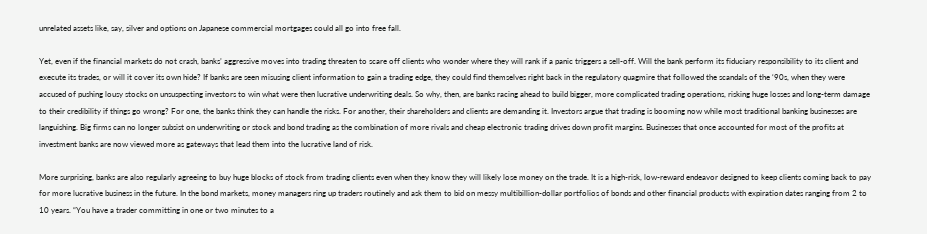unrelated assets like, say, silver and options on Japanese commercial mortgages could all go into free fall.

Yet, even if the financial markets do not crash, banks’ aggressive moves into trading threaten to scare off clients who wonder where they will rank if a panic triggers a sell-off. Will the bank perform its fiduciary responsibility to its client and execute its trades, or will it cover its own hide? If banks are seen misusing client information to gain a trading edge, they could find themselves right back in the regulatory quagmire that followed the scandals of the ‘90s, when they were accused of pushing lousy stocks on unsuspecting investors to win what were then lucrative underwriting deals. So why, then, are banks racing ahead to build bigger, more complicated trading operations, risking huge losses and long-term damage to their credibility if things go wrong? For one, the banks think they can handle the risks. For another, their shareholders and clients are demanding it. Investors argue that trading is booming now while most traditional banking businesses are languishing. Big firms can no longer subsist on underwriting or stock and bond trading as the combination of more rivals and cheap electronic trading drives down profit margins. Businesses that once accounted for most of the profits at investment banks are now viewed more as gateways that lead them into the lucrative land of risk.

More surprising, banks are also regularly agreeing to buy huge blocks of stock from trading clients even when they know they will likely lose money on the trade. It is a high-risk, low-reward endeavor designed to keep clients coming back to pay for more lucrative business in the future. In the bond markets, money managers ring up traders routinely and ask them to bid on messy multibillion-dollar portfolios of bonds and other financial products with expiration dates ranging from 2 to 10 years. “You have a trader committing in one or two minutes to a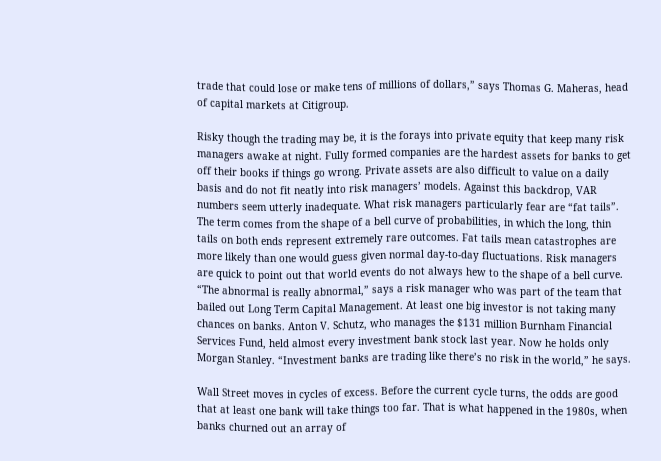trade that could lose or make tens of millions of dollars,” says Thomas G. Maheras, head of capital markets at Citigroup.

Risky though the trading may be, it is the forays into private equity that keep many risk managers awake at night. Fully formed companies are the hardest assets for banks to get off their books if things go wrong. Private assets are also difficult to value on a daily basis and do not fit neatly into risk managers’ models. Against this backdrop, VAR numbers seem utterly inadequate. What risk managers particularly fear are “fat tails”. The term comes from the shape of a bell curve of probabilities, in which the long, thin tails on both ends represent extremely rare outcomes. Fat tails mean catastrophes are more likely than one would guess given normal day-to-day fluctuations. Risk managers are quick to point out that world events do not always hew to the shape of a bell curve. “The abnormal is really abnormal,” says a risk manager who was part of the team that bailed out Long Term Capital Management. At least one big investor is not taking many chances on banks. Anton V. Schutz, who manages the $131 million Burnham Financial Services Fund, held almost every investment bank stock last year. Now he holds only Morgan Stanley. “Investment banks are trading like there’s no risk in the world,” he says.

Wall Street moves in cycles of excess. Before the current cycle turns, the odds are good that at least one bank will take things too far. That is what happened in the 1980s, when banks churned out an array of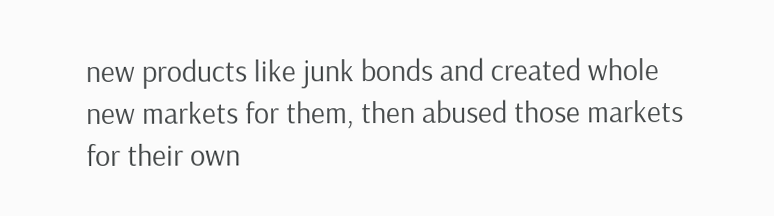new products like junk bonds and created whole new markets for them, then abused those markets for their own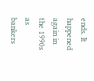ends. It happened again in the 1990s as bankers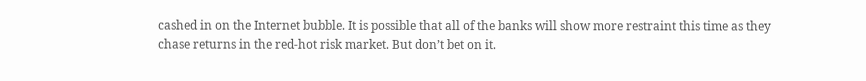cashed in on the Internet bubble. It is possible that all of the banks will show more restraint this time as they chase returns in the red-hot risk market. But don’t bet on it.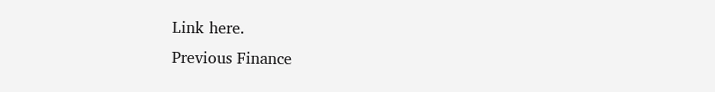Link here.
Previous Finance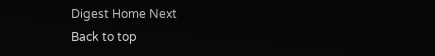Digest Home Next
Back to top